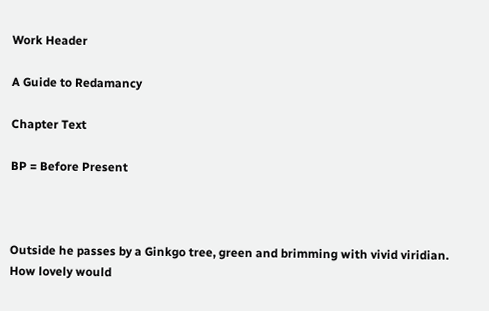Work Header

A Guide to Redamancy

Chapter Text

BP = Before Present



Outside he passes by a Ginkgo tree, green and brimming with vivid viridian. How lovely would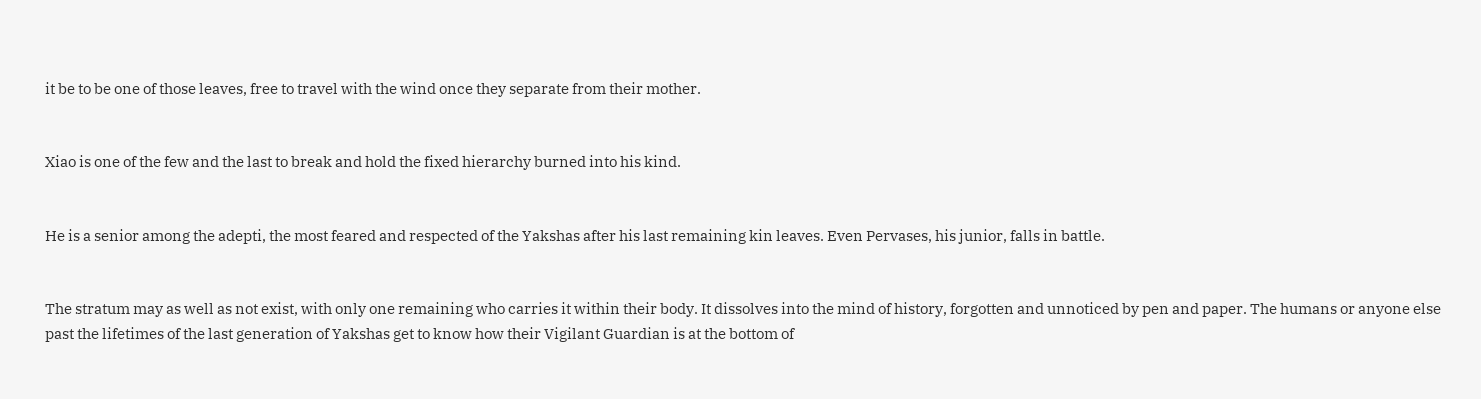it be to be one of those leaves, free to travel with the wind once they separate from their mother.


Xiao is one of the few and the last to break and hold the fixed hierarchy burned into his kind.


He is a senior among the adepti, the most feared and respected of the Yakshas after his last remaining kin leaves. Even Pervases, his junior, falls in battle.


The stratum may as well as not exist, with only one remaining who carries it within their body. It dissolves into the mind of history, forgotten and unnoticed by pen and paper. The humans or anyone else past the lifetimes of the last generation of Yakshas get to know how their Vigilant Guardian is at the bottom of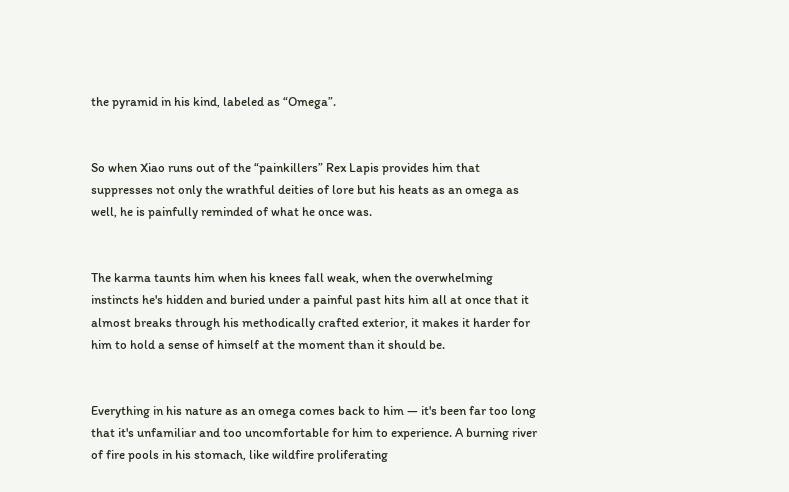the pyramid in his kind, labeled as “Omega”.


So when Xiao runs out of the “painkillers” Rex Lapis provides him that suppresses not only the wrathful deities of lore but his heats as an omega as well, he is painfully reminded of what he once was.


The karma taunts him when his knees fall weak, when the overwhelming instincts he's hidden and buried under a painful past hits him all at once that it almost breaks through his methodically crafted exterior, it makes it harder for him to hold a sense of himself at the moment than it should be.


Everything in his nature as an omega comes back to him — it's been far too long that it's unfamiliar and too uncomfortable for him to experience. A burning river of fire pools in his stomach, like wildfire proliferating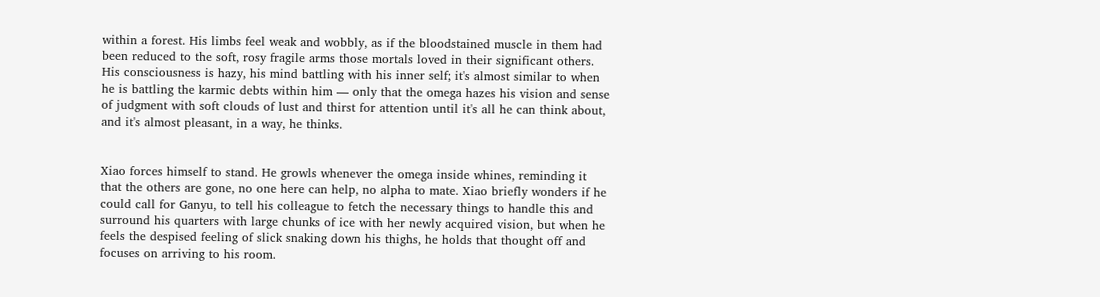within a forest. His limbs feel weak and wobbly, as if the bloodstained muscle in them had been reduced to the soft, rosy fragile arms those mortals loved in their significant others. His consciousness is hazy, his mind battling with his inner self; it's almost similar to when he is battling the karmic debts within him — only that the omega hazes his vision and sense of judgment with soft clouds of lust and thirst for attention until it's all he can think about, and it's almost pleasant, in a way, he thinks.


Xiao forces himself to stand. He growls whenever the omega inside whines, reminding it that the others are gone, no one here can help, no alpha to mate. Xiao briefly wonders if he could call for Ganyu, to tell his colleague to fetch the necessary things to handle this and surround his quarters with large chunks of ice with her newly acquired vision, but when he feels the despised feeling of slick snaking down his thighs, he holds that thought off and focuses on arriving to his room.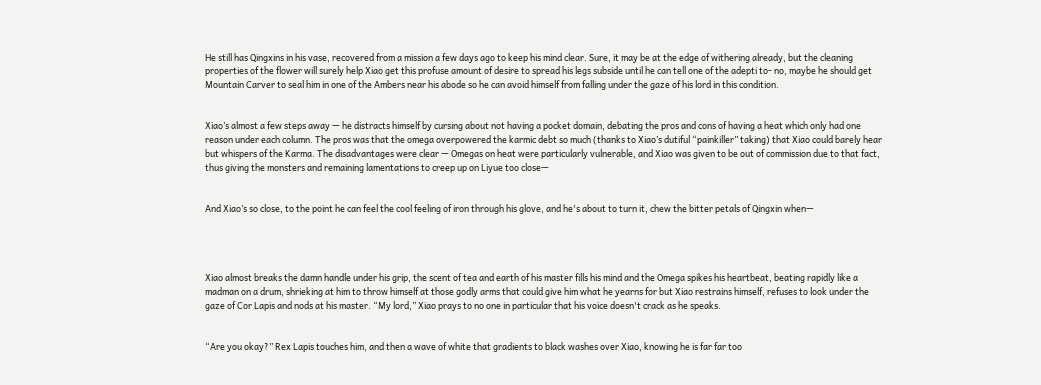He still has Qingxins in his vase, recovered from a mission a few days ago to keep his mind clear. Sure, it may be at the edge of withering already, but the cleaning properties of the flower will surely help Xiao get this profuse amount of desire to spread his legs subside until he can tell one of the adepti to- no, maybe he should get Mountain Carver to seal him in one of the Ambers near his abode so he can avoid himself from falling under the gaze of his lord in this condition.


Xiao’s almost a few steps away — he distracts himself by cursing about not having a pocket domain, debating the pros and cons of having a heat which only had one reason under each column. The pros was that the omega overpowered the karmic debt so much (thanks to Xiao’s dutiful “painkiller” taking) that Xiao could barely hear but whispers of the Karma. The disadvantages were clear — Omegas on heat were particularly vulnerable, and Xiao was given to be out of commission due to that fact, thus giving the monsters and remaining lamentations to creep up on Liyue too close—


And Xiao’s so close, to the point he can feel the cool feeling of iron through his glove, and he's about to turn it, chew the bitter petals of Qingxin when—




Xiao almost breaks the damn handle under his grip, the scent of tea and earth of his master fills his mind and the Omega spikes his heartbeat, beating rapidly like a madman on a drum, shrieking at him to throw himself at those godly arms that could give him what he yearns for but Xiao restrains himself, refuses to look under the gaze of Cor Lapis and nods at his master. “My lord,” Xiao prays to no one in particular that his voice doesn't crack as he speaks.


“Are you okay?” Rex Lapis touches him, and then a wave of white that gradients to black washes over Xiao, knowing he is far far too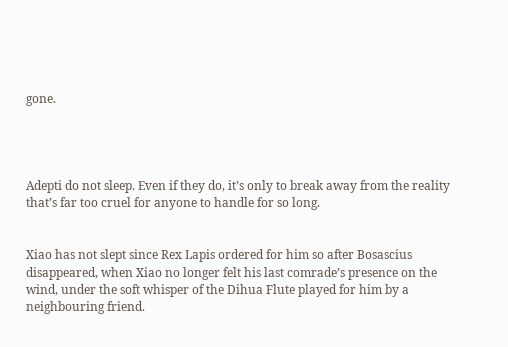gone.




Adepti do not sleep. Even if they do, it’s only to break away from the reality that’s far too cruel for anyone to handle for so long.


Xiao has not slept since Rex Lapis ordered for him so after Bosascius disappeared, when Xiao no longer felt his last comrade’s presence on the wind, under the soft whisper of the Dihua Flute played for him by a neighbouring friend.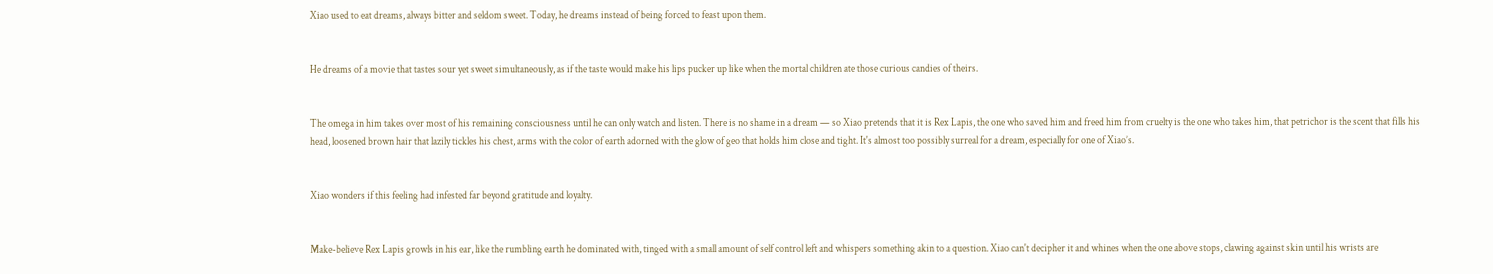Xiao used to eat dreams, always bitter and seldom sweet. Today, he dreams instead of being forced to feast upon them.


He dreams of a movie that tastes sour yet sweet simultaneously, as if the taste would make his lips pucker up like when the mortal children ate those curious candies of theirs.


The omega in him takes over most of his remaining consciousness until he can only watch and listen. There is no shame in a dream — so Xiao pretends that it is Rex Lapis, the one who saved him and freed him from cruelty is the one who takes him, that petrichor is the scent that fills his head, loosened brown hair that lazily tickles his chest, arms with the color of earth adorned with the glow of geo that holds him close and tight. It's almost too possibly surreal for a dream, especially for one of Xiao’s.


Xiao wonders if this feeling had infested far beyond gratitude and loyalty.


Make-believe Rex Lapis growls in his ear, like the rumbling earth he dominated with, tinged with a small amount of self control left and whispers something akin to a question. Xiao can't decipher it and whines when the one above stops, clawing against skin until his wrists are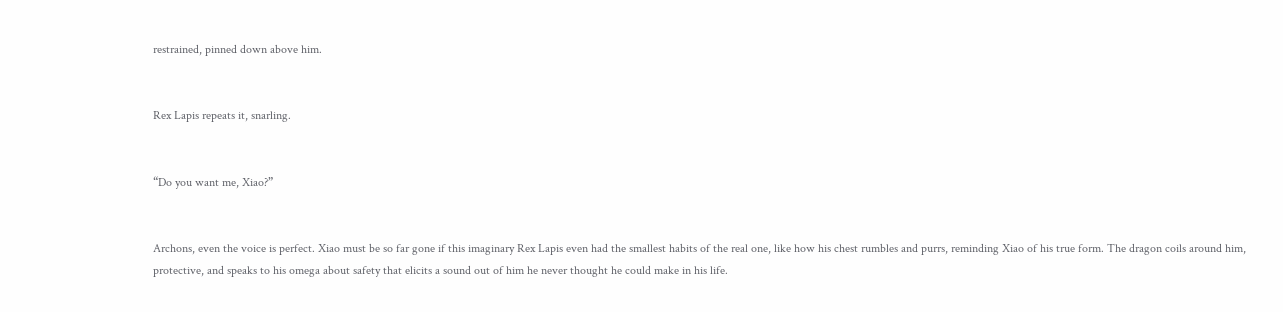restrained, pinned down above him.


Rex Lapis repeats it, snarling.


“Do you want me, Xiao?”


Archons, even the voice is perfect. Xiao must be so far gone if this imaginary Rex Lapis even had the smallest habits of the real one, like how his chest rumbles and purrs, reminding Xiao of his true form. The dragon coils around him, protective, and speaks to his omega about safety that elicits a sound out of him he never thought he could make in his life.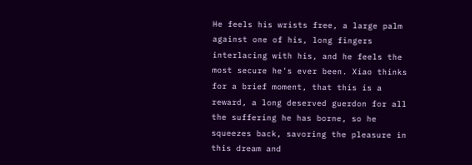He feels his wrists free, a large palm against one of his, long fingers interlacing with his, and he feels the most secure he's ever been. Xiao thinks for a brief moment, that this is a reward, a long deserved guerdon for all the suffering he has borne, so he squeezes back, savoring the pleasure in this dream and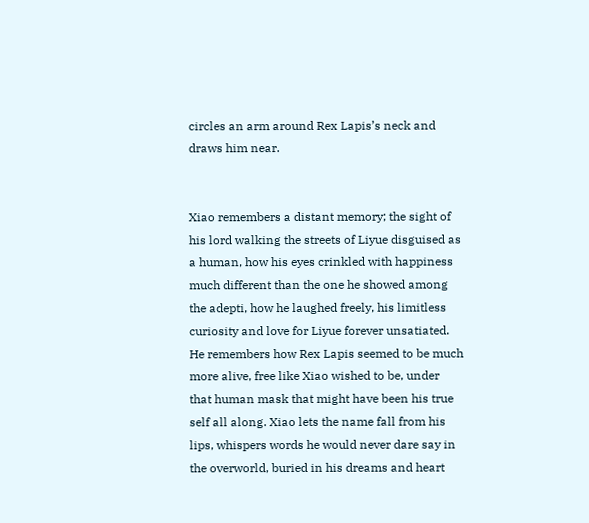circles an arm around Rex Lapis’s neck and draws him near.


Xiao remembers a distant memory; the sight of his lord walking the streets of Liyue disguised as a human, how his eyes crinkled with happiness much different than the one he showed among the adepti, how he laughed freely, his limitless curiosity and love for Liyue forever unsatiated. He remembers how Rex Lapis seemed to be much more alive, free like Xiao wished to be, under that human mask that might have been his true self all along. Xiao lets the name fall from his lips, whispers words he would never dare say in the overworld, buried in his dreams and heart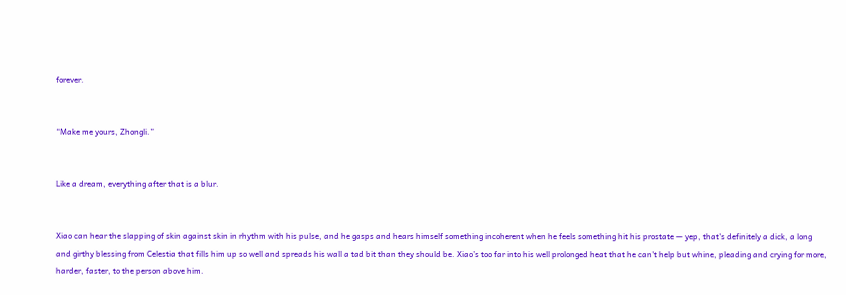forever.


“Make me yours, Zhongli.”


Like a dream, everything after that is a blur.


Xiao can hear the slapping of skin against skin in rhythm with his pulse, and he gasps and hears himself something incoherent when he feels something hit his prostate — yep, that's definitely a dick, a long and girthy blessing from Celestia that fills him up so well and spreads his wall a tad bit than they should be. Xiao’s too far into his well prolonged heat that he can't help but whine, pleading and crying for more, harder, faster, to the person above him.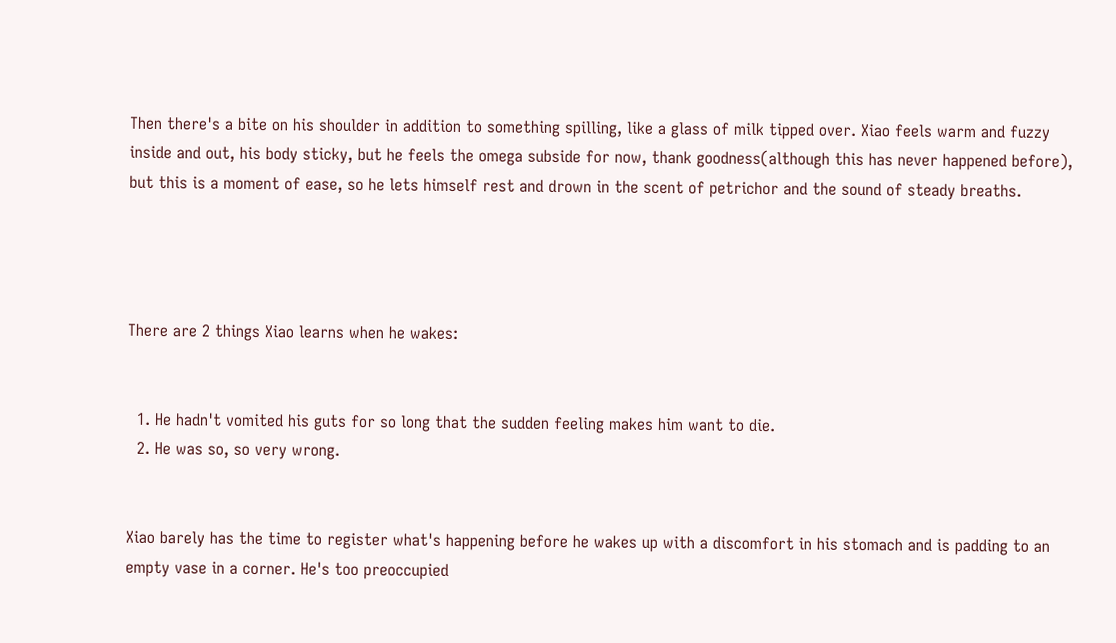Then there's a bite on his shoulder in addition to something spilling, like a glass of milk tipped over. Xiao feels warm and fuzzy inside and out, his body sticky, but he feels the omega subside for now, thank goodness(although this has never happened before), but this is a moment of ease, so he lets himself rest and drown in the scent of petrichor and the sound of steady breaths.




There are 2 things Xiao learns when he wakes:


  1. He hadn't vomited his guts for so long that the sudden feeling makes him want to die.
  2. He was so, so very wrong.


Xiao barely has the time to register what's happening before he wakes up with a discomfort in his stomach and is padding to an empty vase in a corner. He's too preoccupied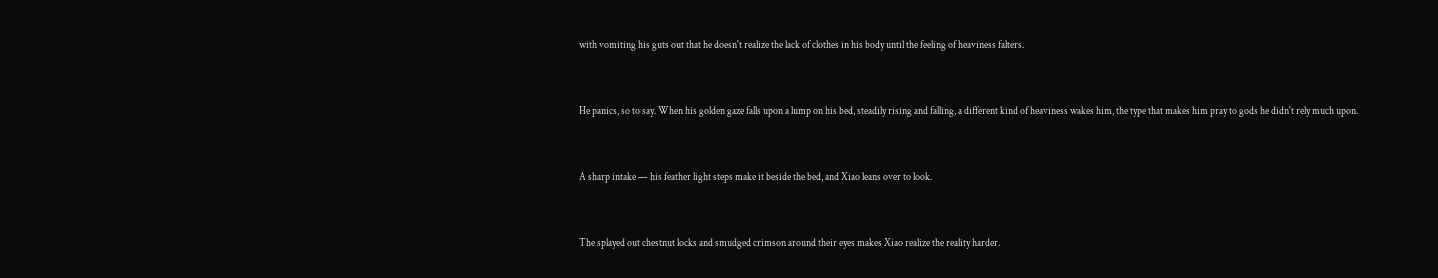with vomiting his guts out that he doesn't realize the lack of clothes in his body until the feeling of heaviness falters.


He panics, so to say. When his golden gaze falls upon a lump on his bed, steadily rising and falling, a different kind of heaviness wakes him, the type that makes him pray to gods he didn't rely much upon.


A sharp intake — his feather light steps make it beside the bed, and Xiao leans over to look.


The splayed out chestnut locks and smudged crimson around their eyes makes Xiao realize the reality harder.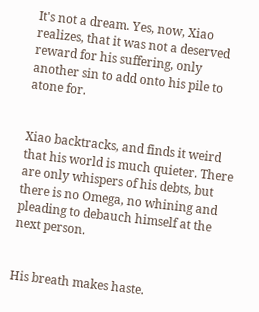It's not a dream. Yes, now, Xiao realizes, that it was not a deserved reward for his suffering, only another sin to add onto his pile to atone for.


Xiao backtracks, and finds it weird that his world is much quieter. There are only whispers of his debts, but there is no Omega, no whining and pleading to debauch himself at the next person.


His breath makes haste.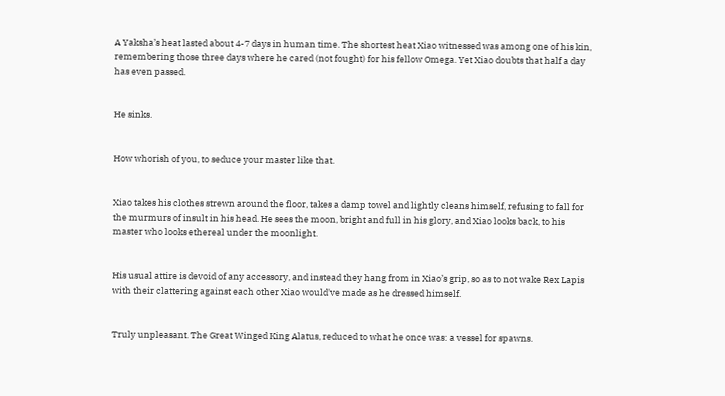A Yaksha’s heat lasted about 4-7 days in human time. The shortest heat Xiao witnessed was among one of his kin, remembering those three days where he cared (not fought) for his fellow Omega. Yet Xiao doubts that half a day has even passed.


He sinks.


How whorish of you, to seduce your master like that.


Xiao takes his clothes strewn around the floor, takes a damp towel and lightly cleans himself, refusing to fall for the murmurs of insult in his head. He sees the moon, bright and full in his glory, and Xiao looks back, to his master who looks ethereal under the moonlight.


His usual attire is devoid of any accessory, and instead they hang from in Xiao’s grip, so as to not wake Rex Lapis with their clattering against each other Xiao would've made as he dressed himself.


Truly unpleasant. The Great Winged King Alatus, reduced to what he once was: a vessel for spawns.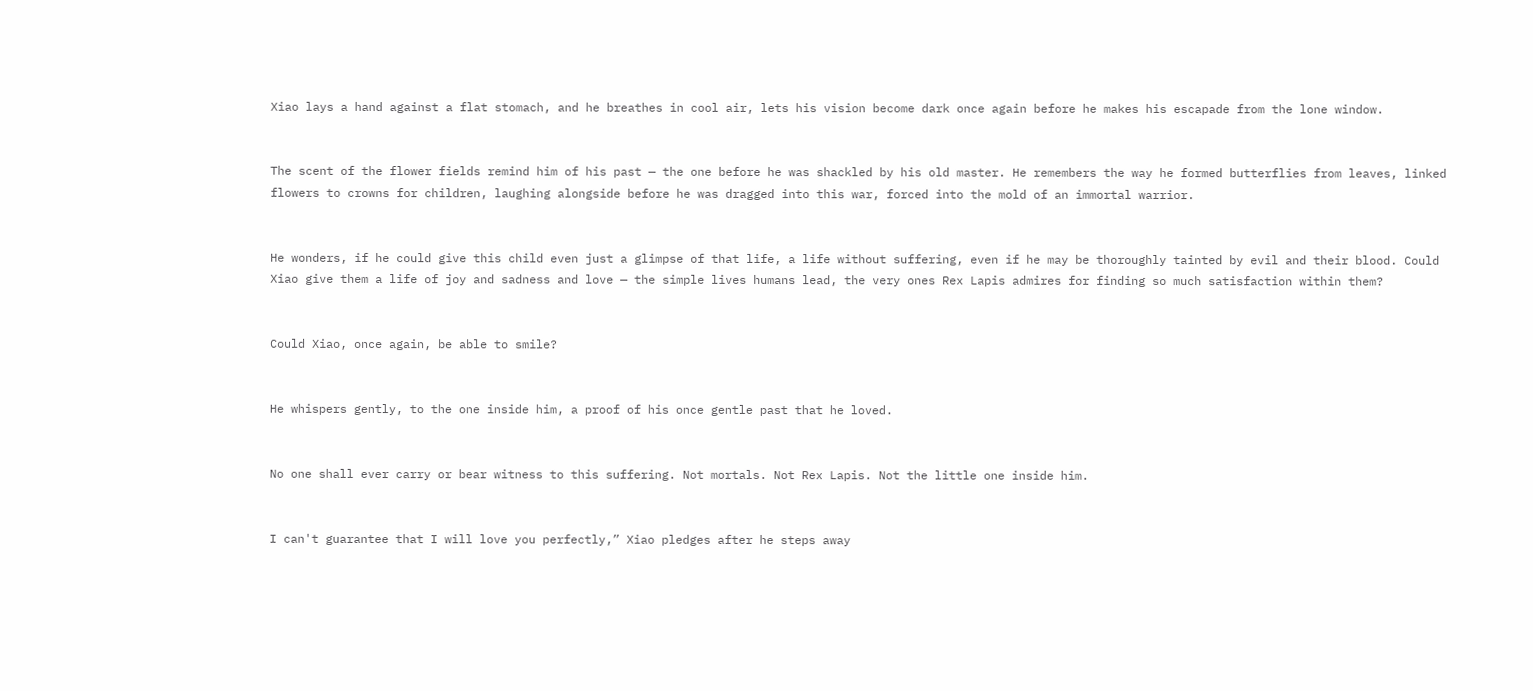Xiao lays a hand against a flat stomach, and he breathes in cool air, lets his vision become dark once again before he makes his escapade from the lone window.


The scent of the flower fields remind him of his past — the one before he was shackled by his old master. He remembers the way he formed butterflies from leaves, linked flowers to crowns for children, laughing alongside before he was dragged into this war, forced into the mold of an immortal warrior.


He wonders, if he could give this child even just a glimpse of that life, a life without suffering, even if he may be thoroughly tainted by evil and their blood. Could Xiao give them a life of joy and sadness and love — the simple lives humans lead, the very ones Rex Lapis admires for finding so much satisfaction within them?


Could Xiao, once again, be able to smile?


He whispers gently, to the one inside him, a proof of his once gentle past that he loved.


No one shall ever carry or bear witness to this suffering. Not mortals. Not Rex Lapis. Not the little one inside him.


I can't guarantee that I will love you perfectly,” Xiao pledges after he steps away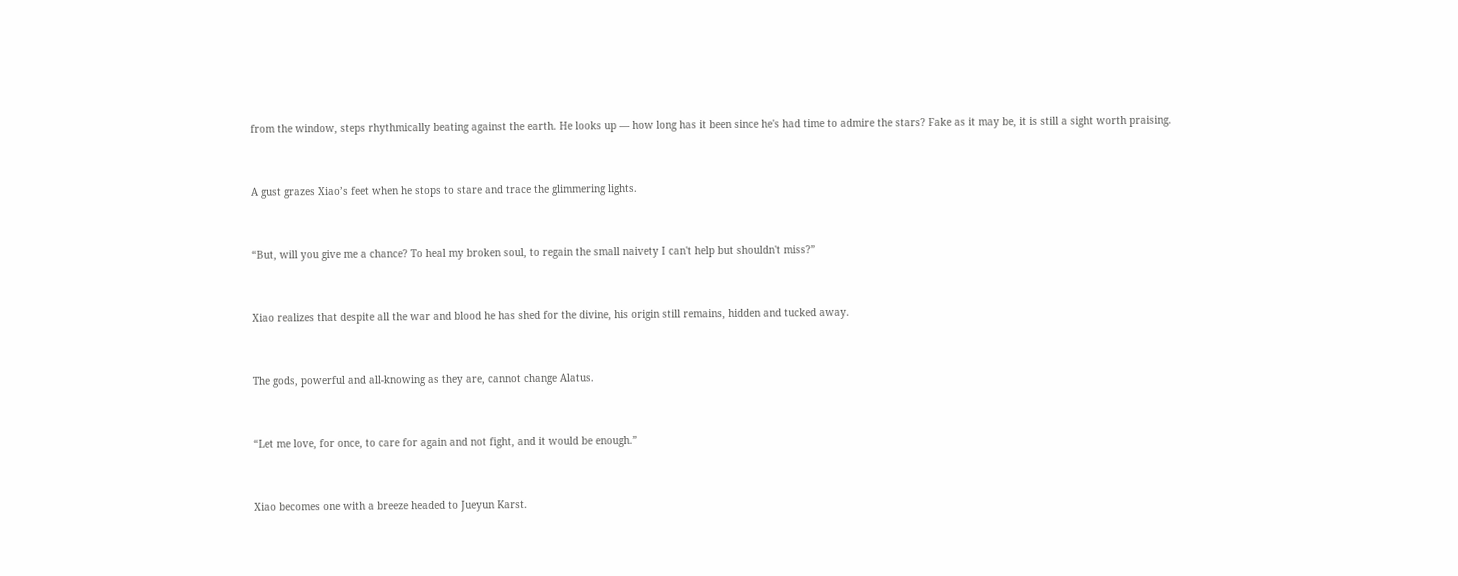from the window, steps rhythmically beating against the earth. He looks up — how long has it been since he's had time to admire the stars? Fake as it may be, it is still a sight worth praising.


A gust grazes Xiao’s feet when he stops to stare and trace the glimmering lights.


“But, will you give me a chance? To heal my broken soul, to regain the small naivety I can't help but shouldn't miss?”


Xiao realizes that despite all the war and blood he has shed for the divine, his origin still remains, hidden and tucked away.


The gods, powerful and all-knowing as they are, cannot change Alatus.


“Let me love, for once, to care for again and not fight, and it would be enough.”


Xiao becomes one with a breeze headed to Jueyun Karst.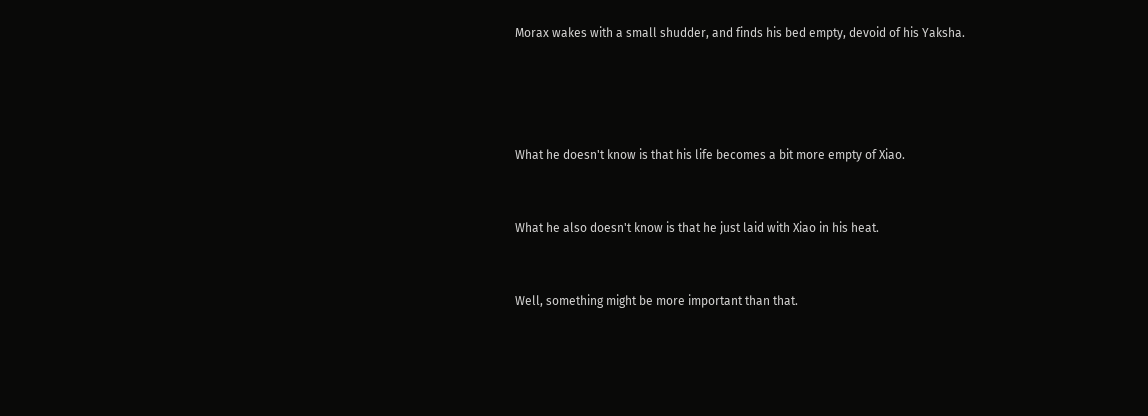Morax wakes with a small shudder, and finds his bed empty, devoid of his Yaksha.




What he doesn't know is that his life becomes a bit more empty of Xiao.


What he also doesn't know is that he just laid with Xiao in his heat.


Well, something might be more important than that.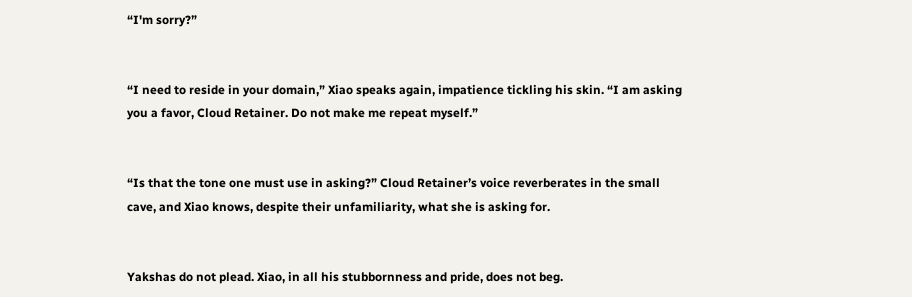“I'm sorry?”


“I need to reside in your domain,” Xiao speaks again, impatience tickling his skin. “I am asking you a favor, Cloud Retainer. Do not make me repeat myself.”


“Is that the tone one must use in asking?” Cloud Retainer’s voice reverberates in the small cave, and Xiao knows, despite their unfamiliarity, what she is asking for.


Yakshas do not plead. Xiao, in all his stubbornness and pride, does not beg.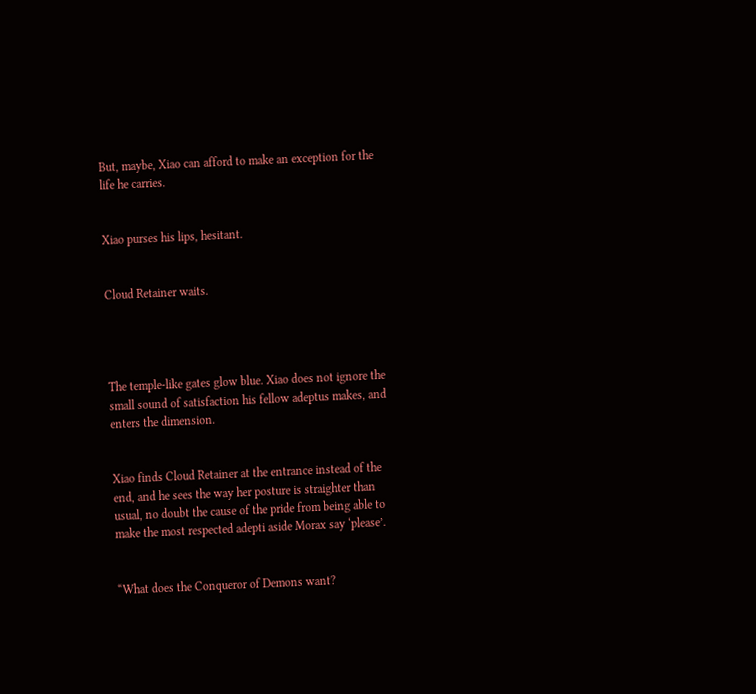But, maybe, Xiao can afford to make an exception for the life he carries.


Xiao purses his lips, hesitant.


Cloud Retainer waits.




The temple-like gates glow blue. Xiao does not ignore the small sound of satisfaction his fellow adeptus makes, and enters the dimension.


Xiao finds Cloud Retainer at the entrance instead of the end, and he sees the way her posture is straighter than usual, no doubt the cause of the pride from being able to make the most respected adepti aside Morax say ‘please’.


“What does the Conqueror of Demons want?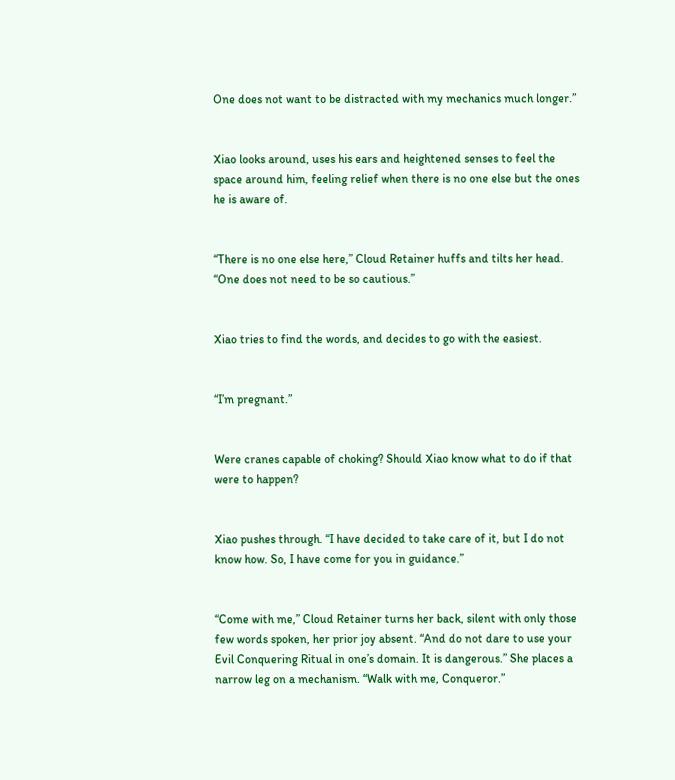One does not want to be distracted with my mechanics much longer.”


Xiao looks around, uses his ears and heightened senses to feel the space around him, feeling relief when there is no one else but the ones he is aware of.


“There is no one else here,” Cloud Retainer huffs and tilts her head. “One does not need to be so cautious.”


Xiao tries to find the words, and decides to go with the easiest.


“I’m pregnant.”


Were cranes capable of choking? Should Xiao know what to do if that were to happen?


Xiao pushes through. “I have decided to take care of it, but I do not know how. So, I have come for you in guidance.”


“Come with me,” Cloud Retainer turns her back, silent with only those few words spoken, her prior joy absent. “And do not dare to use your Evil Conquering Ritual in one’s domain. It is dangerous.” She places a narrow leg on a mechanism. “Walk with me, Conqueror.”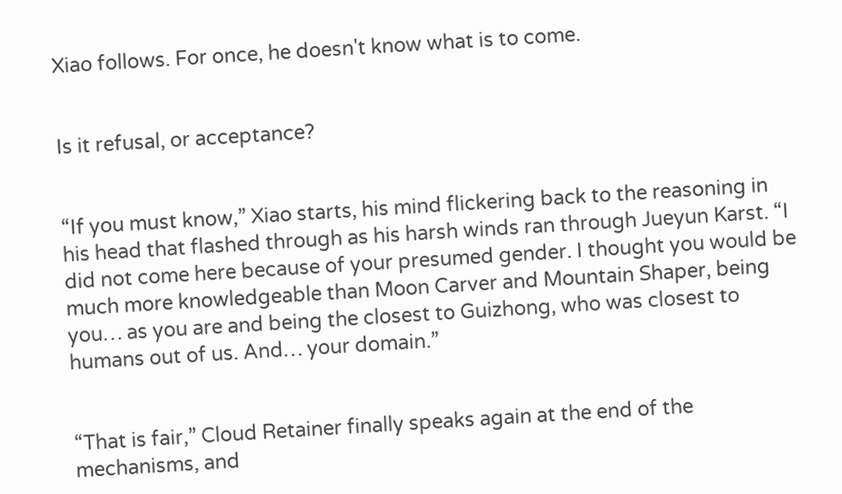Xiao follows. For once, he doesn't know what is to come.


Is it refusal, or acceptance?


“If you must know,” Xiao starts, his mind flickering back to the reasoning in his head that flashed through as his harsh winds ran through Jueyun Karst. “I did not come here because of your presumed gender. I thought you would be much more knowledgeable than Moon Carver and Mountain Shaper, being you… as you are and being the closest to Guizhong, who was closest to humans out of us. And… your domain.”


“That is fair,” Cloud Retainer finally speaks again at the end of the mechanisms, and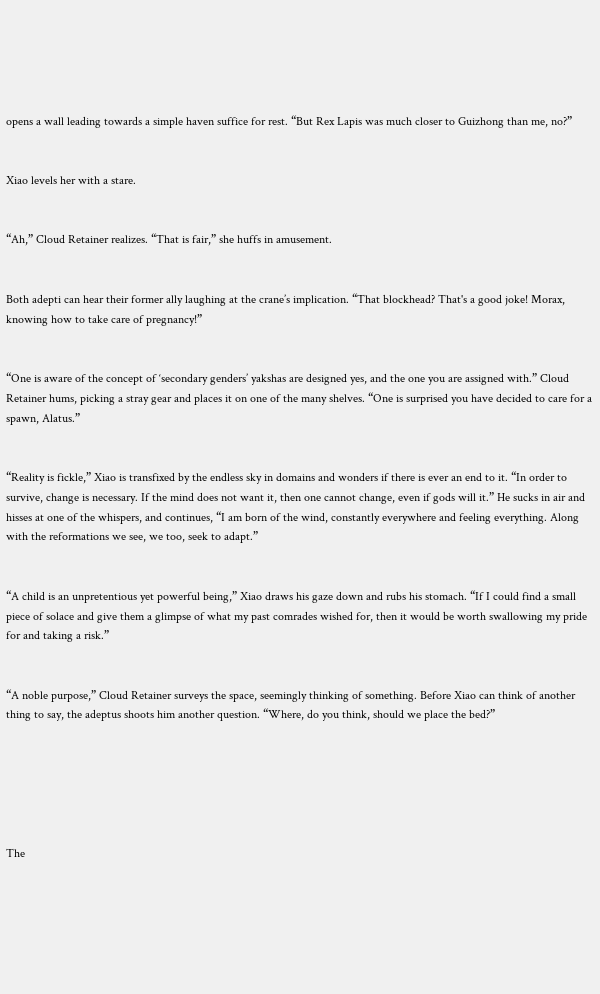opens a wall leading towards a simple haven suffice for rest. “But Rex Lapis was much closer to Guizhong than me, no?”


Xiao levels her with a stare.


“Ah,” Cloud Retainer realizes. “That is fair,” she huffs in amusement.


Both adepti can hear their former ally laughing at the crane’s implication. “That blockhead? That's a good joke! Morax, knowing how to take care of pregnancy!”


“One is aware of the concept of ‘secondary genders’ yakshas are designed yes, and the one you are assigned with.” Cloud Retainer hums, picking a stray gear and places it on one of the many shelves. “One is surprised you have decided to care for a spawn, Alatus.”


“Reality is fickle,” Xiao is transfixed by the endless sky in domains and wonders if there is ever an end to it. “In order to survive, change is necessary. If the mind does not want it, then one cannot change, even if gods will it.” He sucks in air and hisses at one of the whispers, and continues, “I am born of the wind, constantly everywhere and feeling everything. Along with the reformations we see, we too, seek to adapt.”


“A child is an unpretentious yet powerful being,” Xiao draws his gaze down and rubs his stomach. “If I could find a small piece of solace and give them a glimpse of what my past comrades wished for, then it would be worth swallowing my pride for and taking a risk.”


“A noble purpose,” Cloud Retainer surveys the space, seemingly thinking of something. Before Xiao can think of another thing to say, the adeptus shoots him another question. “Where, do you think, should we place the bed?”






The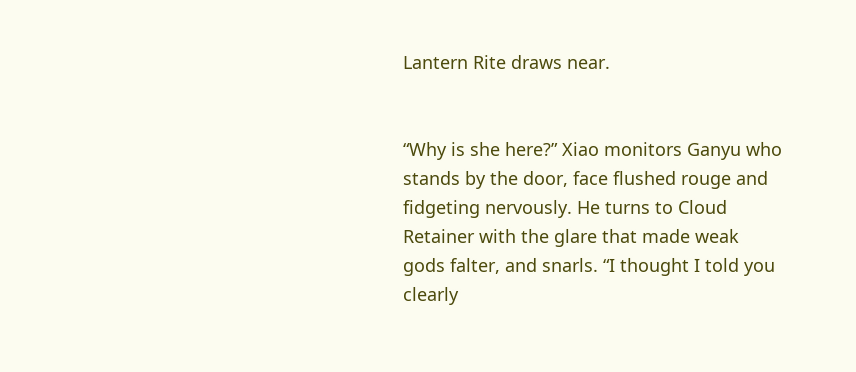Lantern Rite draws near.


“Why is she here?” Xiao monitors Ganyu who stands by the door, face flushed rouge and fidgeting nervously. He turns to Cloud Retainer with the glare that made weak gods falter, and snarls. “I thought I told you clearly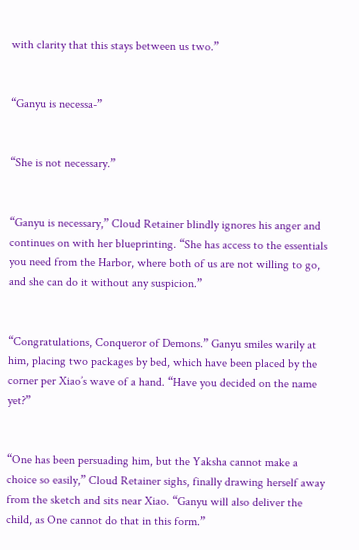with clarity that this stays between us two.”


“Ganyu is necessa-”


“She is not necessary.”


“Ganyu is necessary,” Cloud Retainer blindly ignores his anger and continues on with her blueprinting. “She has access to the essentials you need from the Harbor, where both of us are not willing to go, and she can do it without any suspicion.”


“Congratulations, Conqueror of Demons.” Ganyu smiles warily at him, placing two packages by bed, which have been placed by the corner per Xiao’s wave of a hand. “Have you decided on the name yet?”


“One has been persuading him, but the Yaksha cannot make a choice so easily,” Cloud Retainer sighs, finally drawing herself away from the sketch and sits near Xiao. “Ganyu will also deliver the child, as One cannot do that in this form.”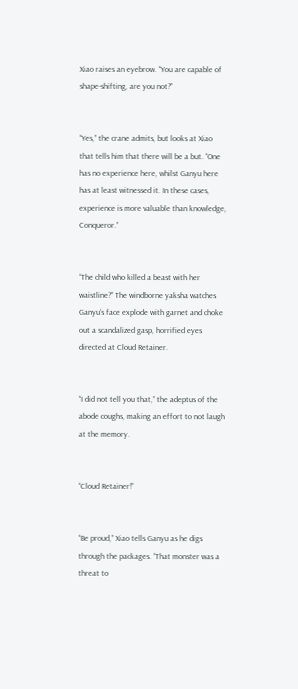Xiao raises an eyebrow. “You are capable of shape-shifting, are you not?”


“Yes,” the crane admits, but looks at Xiao that tells him that there will be a but. “One has no experience here, whilst Ganyu here has at least witnessed it. In these cases, experience is more valuable than knowledge, Conqueror.”


“The child who killed a beast with her waistline?” The windborne yaksha watches Ganyu’s face explode with garnet and choke out a scandalized gasp, horrified eyes directed at Cloud Retainer.


“I did not tell you that,” the adeptus of the abode coughs, making an effort to not laugh at the memory.


“Cloud Retainer!”


“Be proud,” Xiao tells Ganyu as he digs through the packages. “That monster was a threat to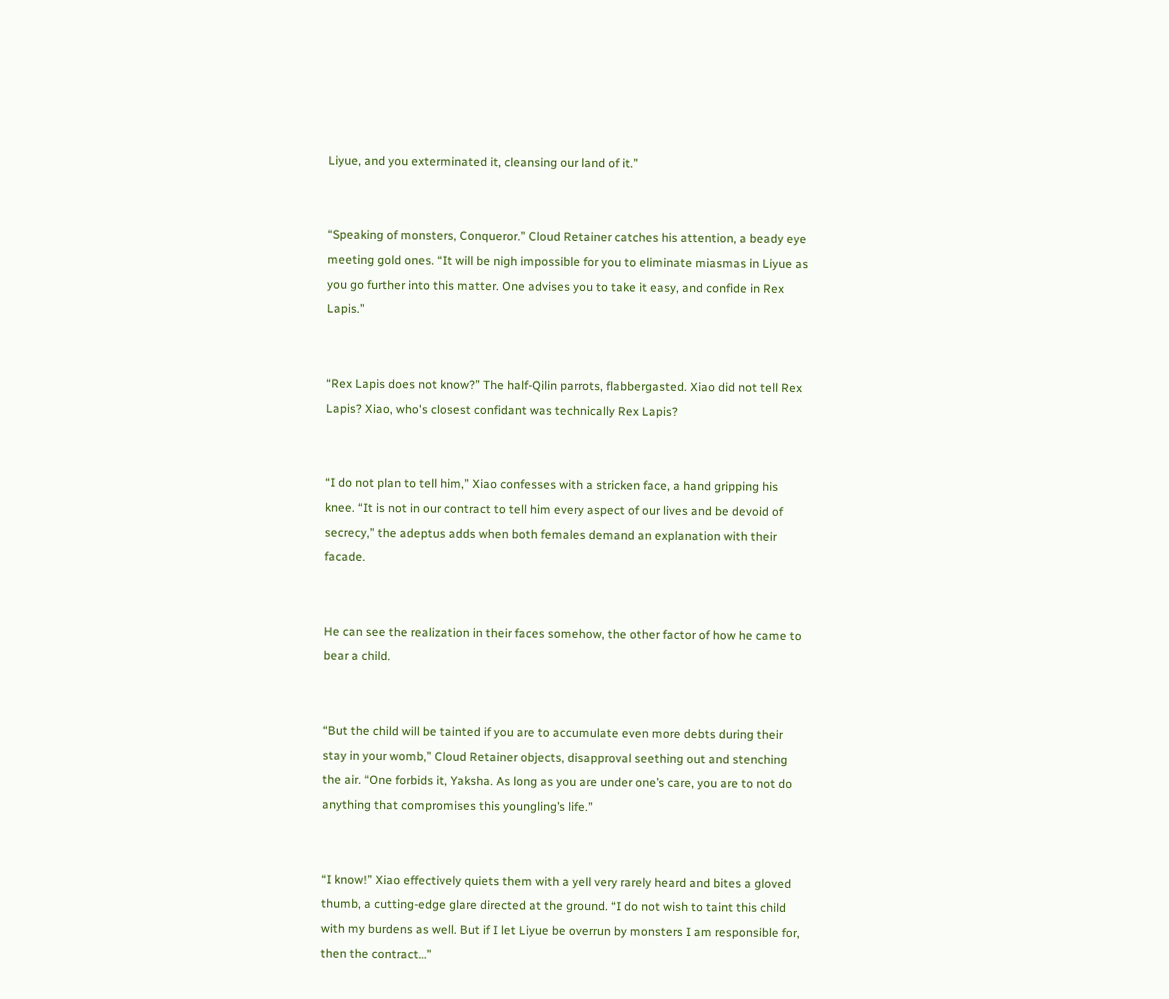Liyue, and you exterminated it, cleansing our land of it.”


“Speaking of monsters, Conqueror.” Cloud Retainer catches his attention, a beady eye meeting gold ones. “It will be nigh impossible for you to eliminate miasmas in Liyue as you go further into this matter. One advises you to take it easy, and confide in Rex Lapis.”


“Rex Lapis does not know?” The half-Qilin parrots, flabbergasted. Xiao did not tell Rex Lapis? Xiao, who's closest confidant was technically Rex Lapis?


“I do not plan to tell him,” Xiao confesses with a stricken face, a hand gripping his knee. “It is not in our contract to tell him every aspect of our lives and be devoid of secrecy,” the adeptus adds when both females demand an explanation with their facade.


He can see the realization in their faces somehow, the other factor of how he came to bear a child.


“But the child will be tainted if you are to accumulate even more debts during their stay in your womb,” Cloud Retainer objects, disapproval seething out and stenching the air. “One forbids it, Yaksha. As long as you are under one’s care, you are to not do anything that compromises this youngling’s life.”


“I know!” Xiao effectively quiets them with a yell very rarely heard and bites a gloved thumb, a cutting-edge glare directed at the ground. “I do not wish to taint this child with my burdens as well. But if I let Liyue be overrun by monsters I am responsible for, then the contract…”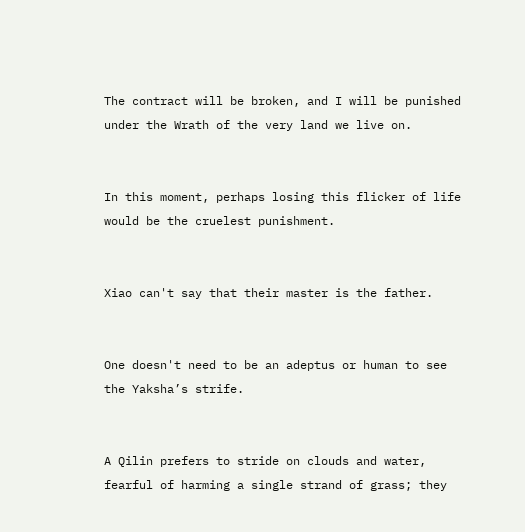The contract will be broken, and I will be punished under the Wrath of the very land we live on.


In this moment, perhaps losing this flicker of life would be the cruelest punishment.


Xiao can't say that their master is the father.


One doesn't need to be an adeptus or human to see the Yaksha’s strife.


A Qilin prefers to stride on clouds and water, fearful of harming a single strand of grass; they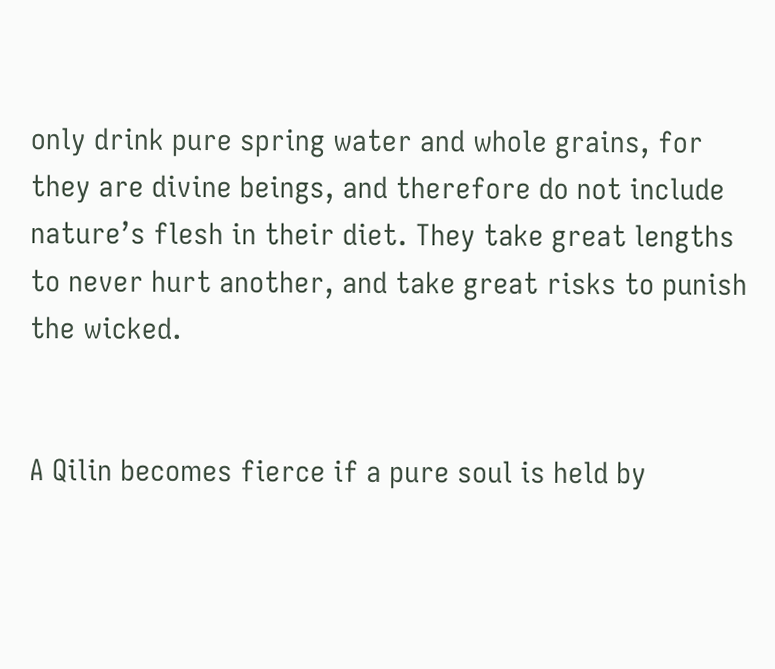only drink pure spring water and whole grains, for they are divine beings, and therefore do not include nature’s flesh in their diet. They take great lengths to never hurt another, and take great risks to punish the wicked.


A Qilin becomes fierce if a pure soul is held by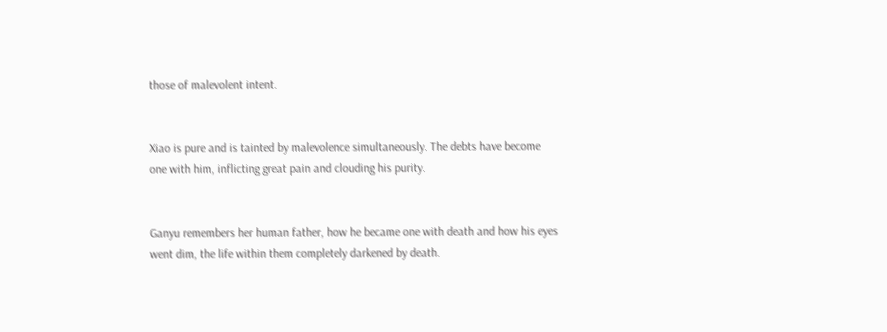those of malevolent intent.


Xiao is pure and is tainted by malevolence simultaneously. The debts have become one with him, inflicting great pain and clouding his purity.


Ganyu remembers her human father, how he became one with death and how his eyes went dim, the life within them completely darkened by death.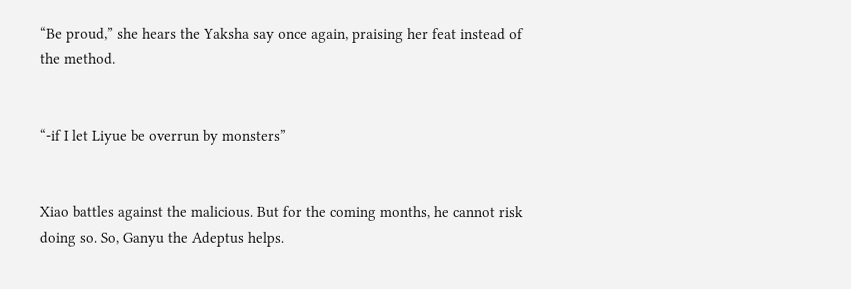“Be proud,” she hears the Yaksha say once again, praising her feat instead of the method.


“-if I let Liyue be overrun by monsters”


Xiao battles against the malicious. But for the coming months, he cannot risk doing so. So, Ganyu the Adeptus helps.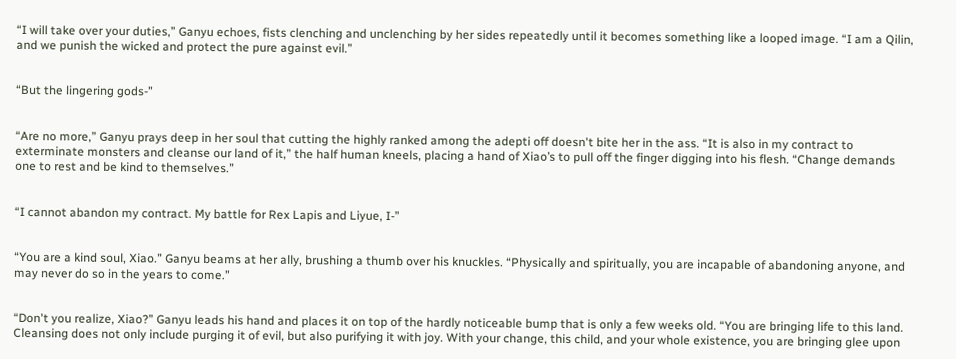“I will take over your duties,” Ganyu echoes, fists clenching and unclenching by her sides repeatedly until it becomes something like a looped image. “I am a Qilin, and we punish the wicked and protect the pure against evil.”


“But the lingering gods-”


“Are no more,” Ganyu prays deep in her soul that cutting the highly ranked among the adepti off doesn't bite her in the ass. “It is also in my contract to exterminate monsters and cleanse our land of it,” the half human kneels, placing a hand of Xiao’s to pull off the finger digging into his flesh. “Change demands one to rest and be kind to themselves.”


“I cannot abandon my contract. My battle for Rex Lapis and Liyue, I-”


“You are a kind soul, Xiao.” Ganyu beams at her ally, brushing a thumb over his knuckles. “Physically and spiritually, you are incapable of abandoning anyone, and may never do so in the years to come.”


“Don't you realize, Xiao?” Ganyu leads his hand and places it on top of the hardly noticeable bump that is only a few weeks old. “You are bringing life to this land. Cleansing does not only include purging it of evil, but also purifying it with joy. With your change, this child, and your whole existence, you are bringing glee upon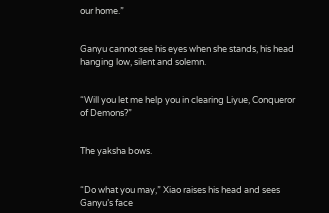our home.”


Ganyu cannot see his eyes when she stands, his head hanging low, silent and solemn.


“Will you let me help you in clearing Liyue, Conqueror of Demons?”


The yaksha bows.


“Do what you may,” Xiao raises his head and sees Ganyu’s face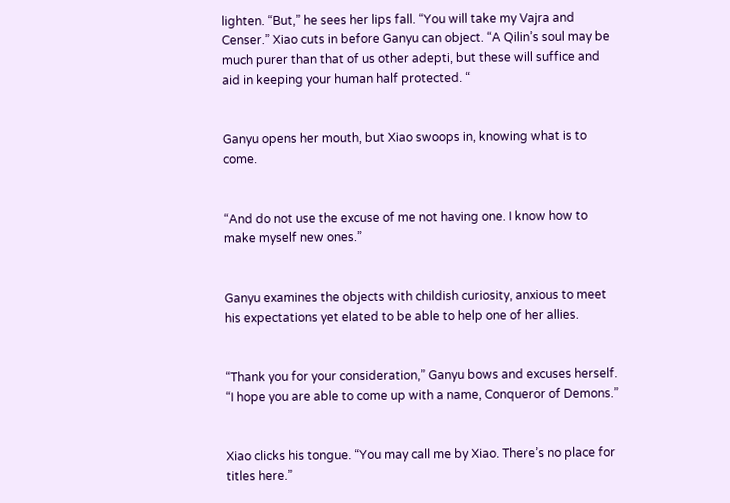lighten. “But,” he sees her lips fall. “You will take my Vajra and Censer.” Xiao cuts in before Ganyu can object. “A Qilin’s soul may be much purer than that of us other adepti, but these will suffice and aid in keeping your human half protected. “


Ganyu opens her mouth, but Xiao swoops in, knowing what is to come.


“And do not use the excuse of me not having one. I know how to make myself new ones.”


Ganyu examines the objects with childish curiosity, anxious to meet his expectations yet elated to be able to help one of her allies.


“Thank you for your consideration,” Ganyu bows and excuses herself. “I hope you are able to come up with a name, Conqueror of Demons.”


Xiao clicks his tongue. “You may call me by Xiao. There’s no place for titles here.”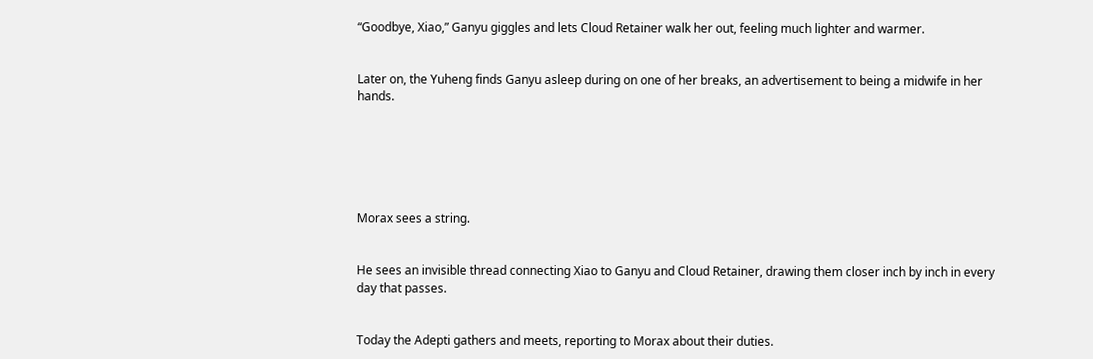“Goodbye, Xiao,” Ganyu giggles and lets Cloud Retainer walk her out, feeling much lighter and warmer.


Later on, the Yuheng finds Ganyu asleep during on one of her breaks, an advertisement to being a midwife in her hands.






Morax sees a string.


He sees an invisible thread connecting Xiao to Ganyu and Cloud Retainer, drawing them closer inch by inch in every day that passes.


Today the Adepti gathers and meets, reporting to Morax about their duties.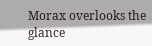Morax overlooks the glance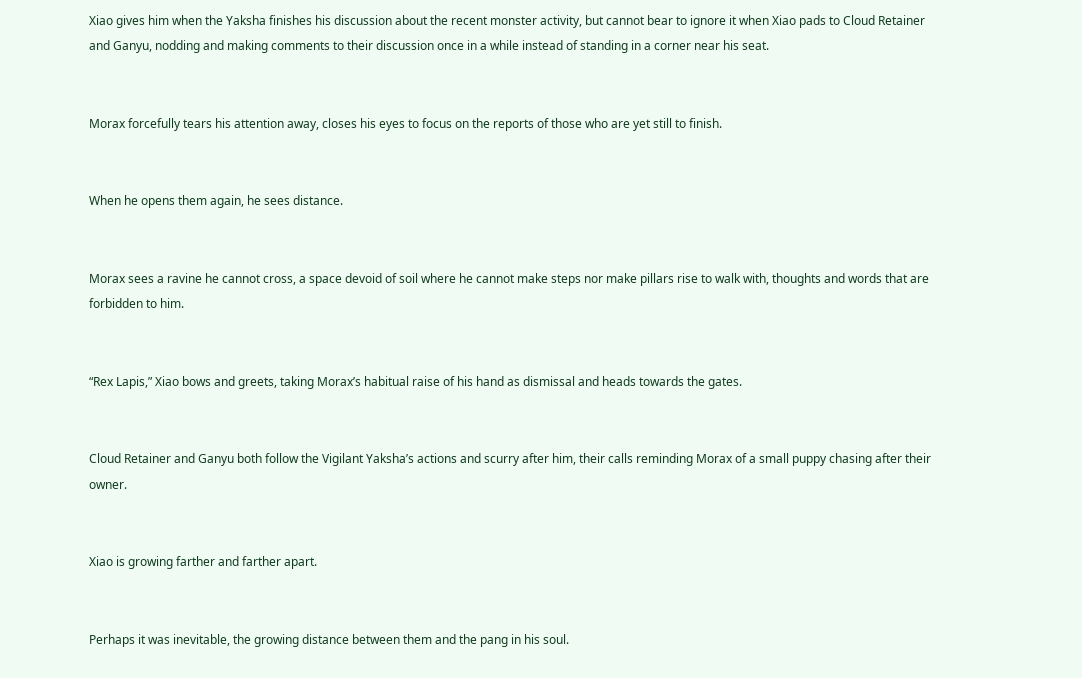Xiao gives him when the Yaksha finishes his discussion about the recent monster activity, but cannot bear to ignore it when Xiao pads to Cloud Retainer and Ganyu, nodding and making comments to their discussion once in a while instead of standing in a corner near his seat.


Morax forcefully tears his attention away, closes his eyes to focus on the reports of those who are yet still to finish.


When he opens them again, he sees distance.


Morax sees a ravine he cannot cross, a space devoid of soil where he cannot make steps nor make pillars rise to walk with, thoughts and words that are forbidden to him.


“Rex Lapis,” Xiao bows and greets, taking Morax’s habitual raise of his hand as dismissal and heads towards the gates.


Cloud Retainer and Ganyu both follow the Vigilant Yaksha’s actions and scurry after him, their calls reminding Morax of a small puppy chasing after their owner.


Xiao is growing farther and farther apart.


Perhaps it was inevitable, the growing distance between them and the pang in his soul.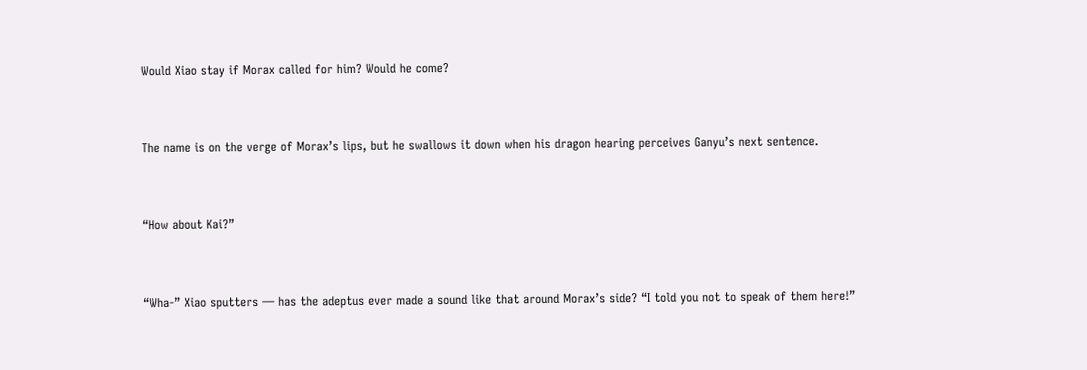Would Xiao stay if Morax called for him? Would he come?


The name is on the verge of Morax’s lips, but he swallows it down when his dragon hearing perceives Ganyu’s next sentence.


“How about Kai?”


“Wha-” Xiao sputters — has the adeptus ever made a sound like that around Morax’s side? “I told you not to speak of them here!”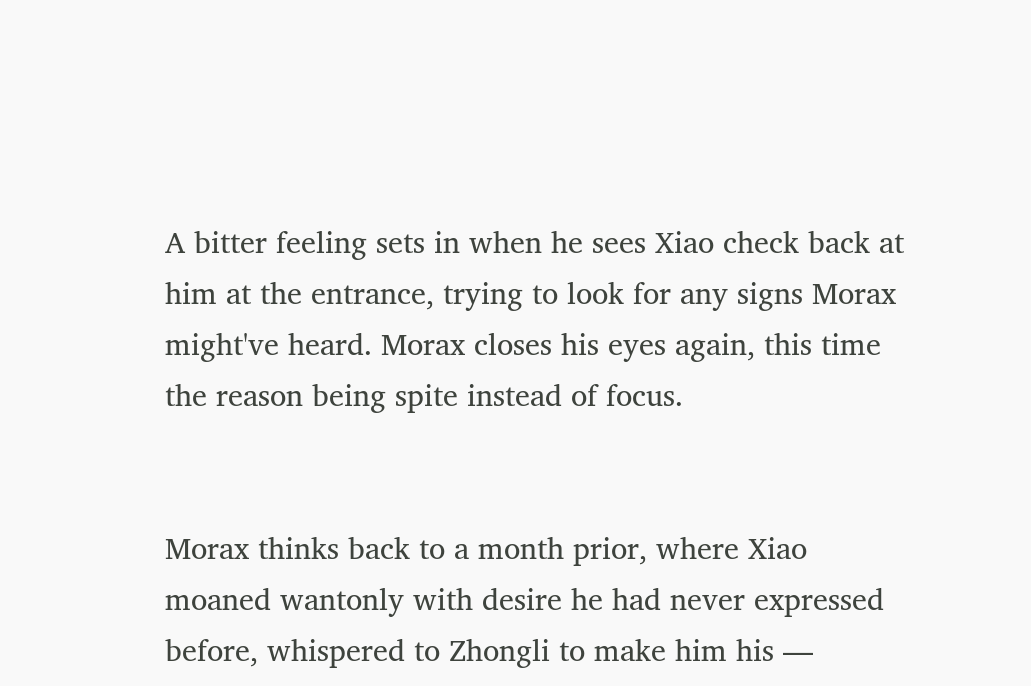A bitter feeling sets in when he sees Xiao check back at him at the entrance, trying to look for any signs Morax might've heard. Morax closes his eyes again, this time the reason being spite instead of focus.


Morax thinks back to a month prior, where Xiao moaned wantonly with desire he had never expressed before, whispered to Zhongli to make him his —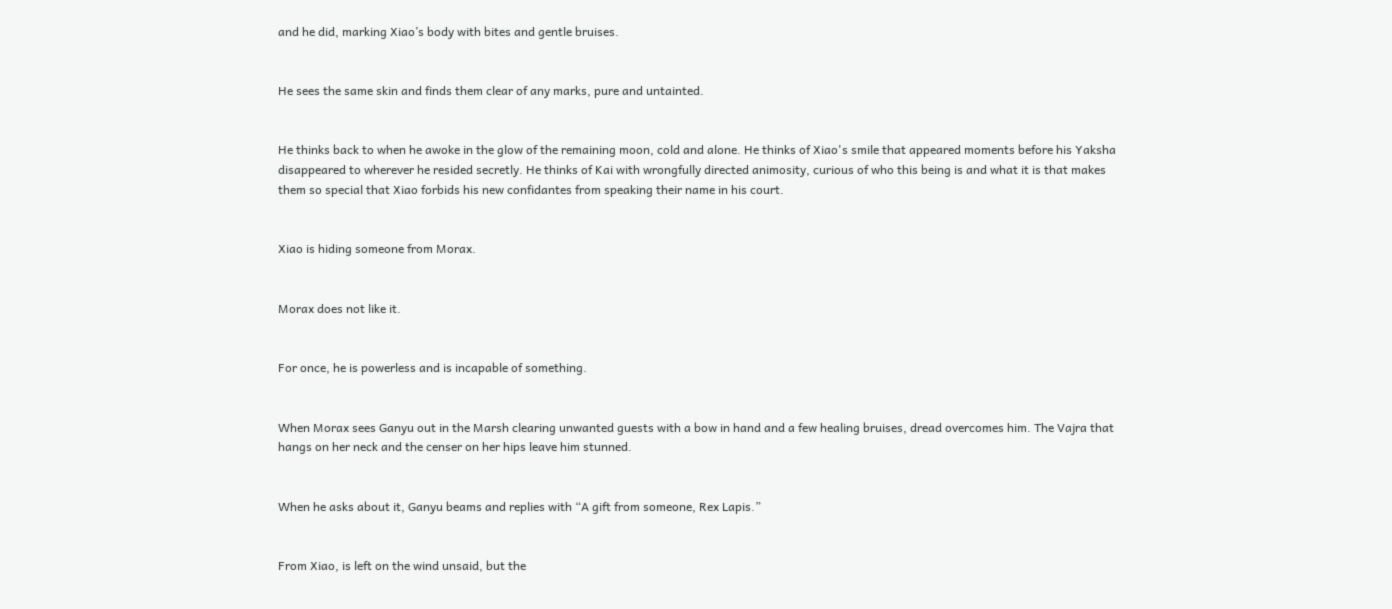and he did, marking Xiao’s body with bites and gentle bruises.


He sees the same skin and finds them clear of any marks, pure and untainted.


He thinks back to when he awoke in the glow of the remaining moon, cold and alone. He thinks of Xiao's smile that appeared moments before his Yaksha disappeared to wherever he resided secretly. He thinks of Kai with wrongfully directed animosity, curious of who this being is and what it is that makes them so special that Xiao forbids his new confidantes from speaking their name in his court.


Xiao is hiding someone from Morax.


Morax does not like it.


For once, he is powerless and is incapable of something.


When Morax sees Ganyu out in the Marsh clearing unwanted guests with a bow in hand and a few healing bruises, dread overcomes him. The Vajra that hangs on her neck and the censer on her hips leave him stunned.


When he asks about it, Ganyu beams and replies with “A gift from someone, Rex Lapis.”


From Xiao, is left on the wind unsaid, but the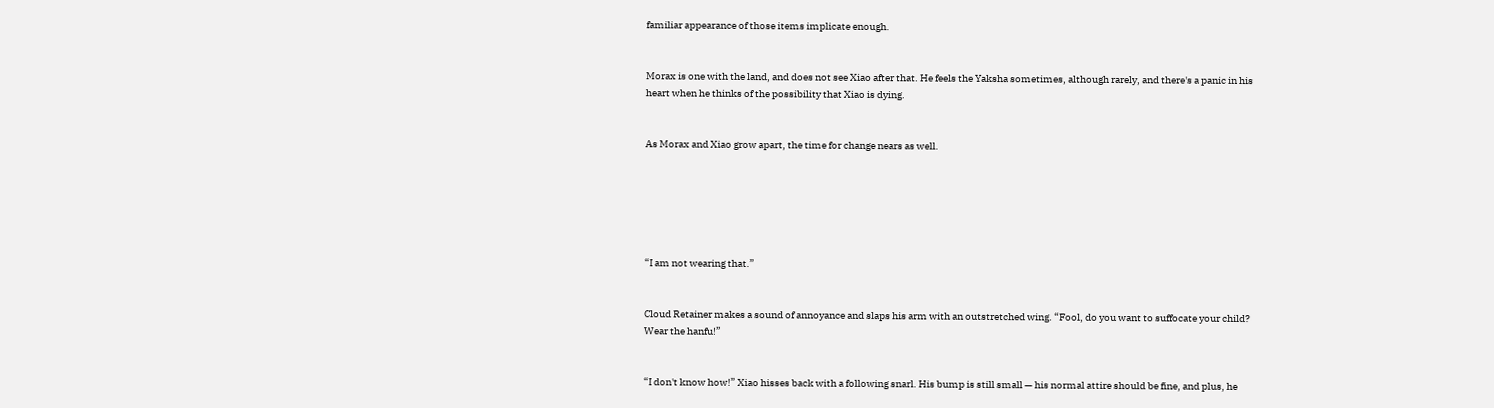familiar appearance of those items implicate enough.


Morax is one with the land, and does not see Xiao after that. He feels the Yaksha sometimes, although rarely, and there's a panic in his heart when he thinks of the possibility that Xiao is dying.


As Morax and Xiao grow apart, the time for change nears as well.






“I am not wearing that.”


Cloud Retainer makes a sound of annoyance and slaps his arm with an outstretched wing. “Fool, do you want to suffocate your child? Wear the hanfu!”


“I don't know how!” Xiao hisses back with a following snarl. His bump is still small — his normal attire should be fine, and plus, he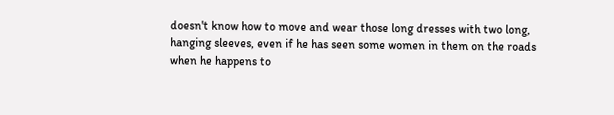doesn't know how to move and wear those long dresses with two long, hanging sleeves, even if he has seen some women in them on the roads when he happens to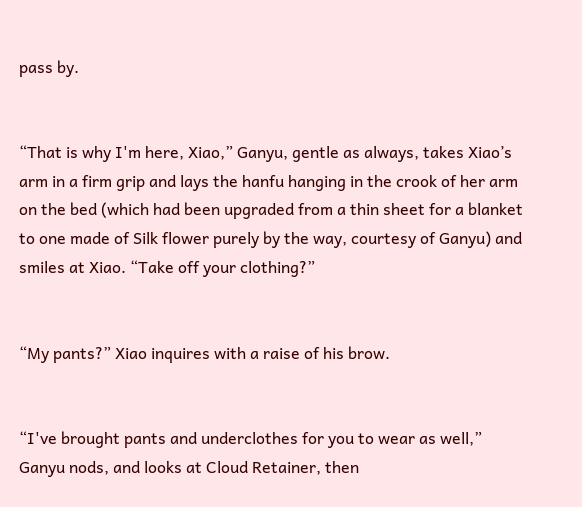pass by.


“That is why I'm here, Xiao,” Ganyu, gentle as always, takes Xiao’s arm in a firm grip and lays the hanfu hanging in the crook of her arm on the bed (which had been upgraded from a thin sheet for a blanket to one made of Silk flower purely by the way, courtesy of Ganyu) and smiles at Xiao. “Take off your clothing?”


“My pants?” Xiao inquires with a raise of his brow.


“I've brought pants and underclothes for you to wear as well,” Ganyu nods, and looks at Cloud Retainer, then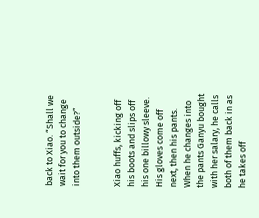back to Xiao. “Shall we wait for you to change into them outside?”


Xiao huffs, kicking off his boots and slips off his one billowy sleeve. His gloves come off next, then his pants. When he changes into the pants Ganyu bought with her salary, he calls both of them back in as he takes off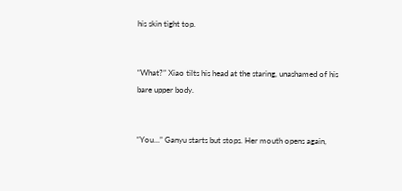his skin tight top.


“What?” Xiao tilts his head at the staring, unashamed of his bare upper body.


“You…” Ganyu starts but stops. Her mouth opens again,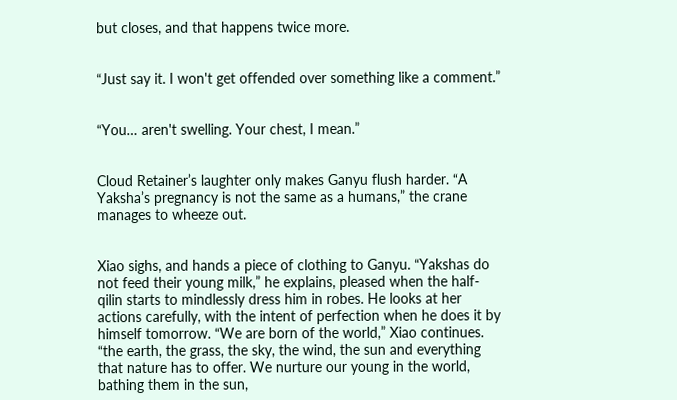but closes, and that happens twice more.


“Just say it. I won't get offended over something like a comment.”


“You… aren't swelling. Your chest, I mean.”


Cloud Retainer’s laughter only makes Ganyu flush harder. “A Yaksha’s pregnancy is not the same as a humans,” the crane manages to wheeze out.


Xiao sighs, and hands a piece of clothing to Ganyu. “Yakshas do not feed their young milk,” he explains, pleased when the half-qilin starts to mindlessly dress him in robes. He looks at her actions carefully, with the intent of perfection when he does it by himself tomorrow. “We are born of the world,” Xiao continues. “the earth, the grass, the sky, the wind, the sun and everything that nature has to offer. We nurture our young in the world, bathing them in the sun,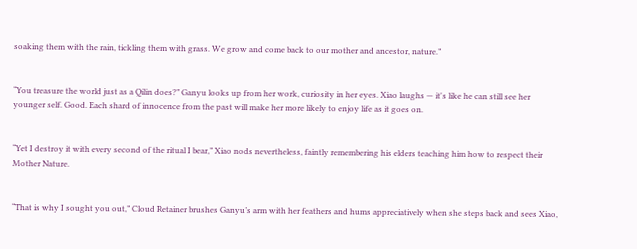soaking them with the rain, tickling them with grass. We grow and come back to our mother and ancestor, nature.”


“You treasure the world just as a Qilin does?” Ganyu looks up from her work, curiosity in her eyes. Xiao laughs — it's like he can still see her younger self. Good. Each shard of innocence from the past will make her more likely to enjoy life as it goes on.


“Yet I destroy it with every second of the ritual I bear,” Xiao nods nevertheless, faintly remembering his elders teaching him how to respect their Mother Nature.


“That is why I sought you out,” Cloud Retainer brushes Ganyu’s arm with her feathers and hums appreciatively when she steps back and sees Xiao,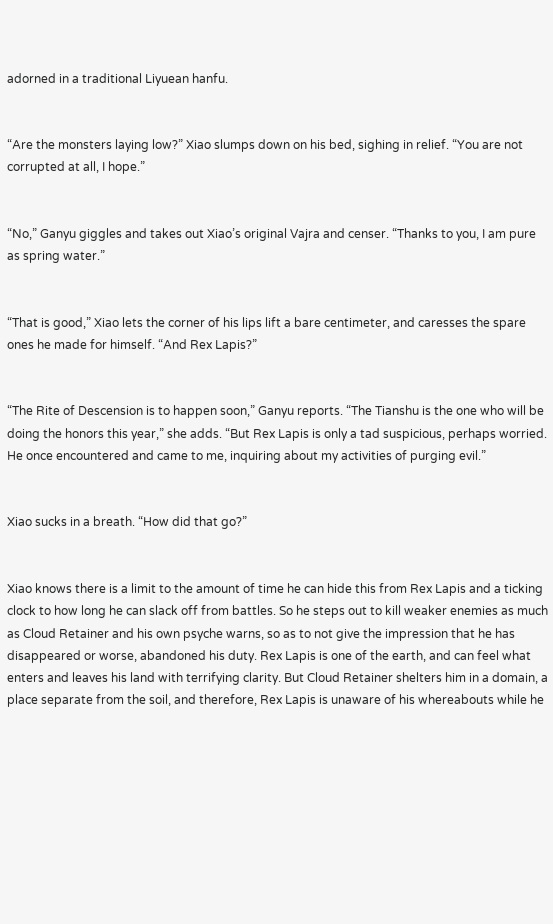adorned in a traditional Liyuean hanfu.


“Are the monsters laying low?” Xiao slumps down on his bed, sighing in relief. “You are not corrupted at all, I hope.”


“No,” Ganyu giggles and takes out Xiao’s original Vajra and censer. “Thanks to you, I am pure as spring water.”


“That is good,” Xiao lets the corner of his lips lift a bare centimeter, and caresses the spare ones he made for himself. “And Rex Lapis?”


“The Rite of Descension is to happen soon,” Ganyu reports. “The Tianshu is the one who will be doing the honors this year,” she adds. “But Rex Lapis is only a tad suspicious, perhaps worried. He once encountered and came to me, inquiring about my activities of purging evil.”


Xiao sucks in a breath. “How did that go?”


Xiao knows there is a limit to the amount of time he can hide this from Rex Lapis and a ticking clock to how long he can slack off from battles. So he steps out to kill weaker enemies as much as Cloud Retainer and his own psyche warns, so as to not give the impression that he has disappeared or worse, abandoned his duty. Rex Lapis is one of the earth, and can feel what enters and leaves his land with terrifying clarity. But Cloud Retainer shelters him in a domain, a place separate from the soil, and therefore, Rex Lapis is unaware of his whereabouts while he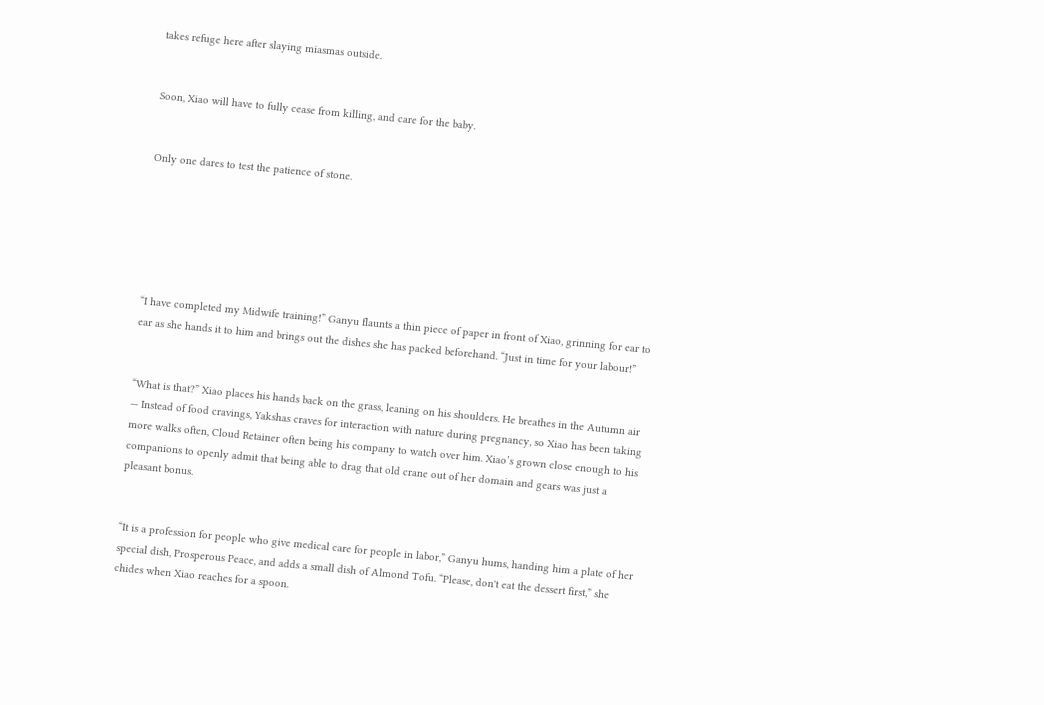takes refuge here after slaying miasmas outside.


Soon, Xiao will have to fully cease from killing, and care for the baby.


Only one dares to test the patience of stone.






“I have completed my Midwife training!” Ganyu flaunts a thin piece of paper in front of Xiao, grinning for ear to ear as she hands it to him and brings out the dishes she has packed beforehand. “Just in time for your labour!”


“What is that?” Xiao places his hands back on the grass, leaning on his shoulders. He breathes in the Autumn air — Instead of food cravings, Yakshas craves for interaction with nature during pregnancy, so Xiao has been taking more walks often, Cloud Retainer often being his company to watch over him. Xiao’s grown close enough to his companions to openly admit that being able to drag that old crane out of her domain and gears was just a pleasant bonus.


“It is a profession for people who give medical care for people in labor,” Ganyu hums, handing him a plate of her special dish, Prosperous Peace, and adds a small dish of Almond Tofu. “Please, don't eat the dessert first,” she chides when Xiao reaches for a spoon.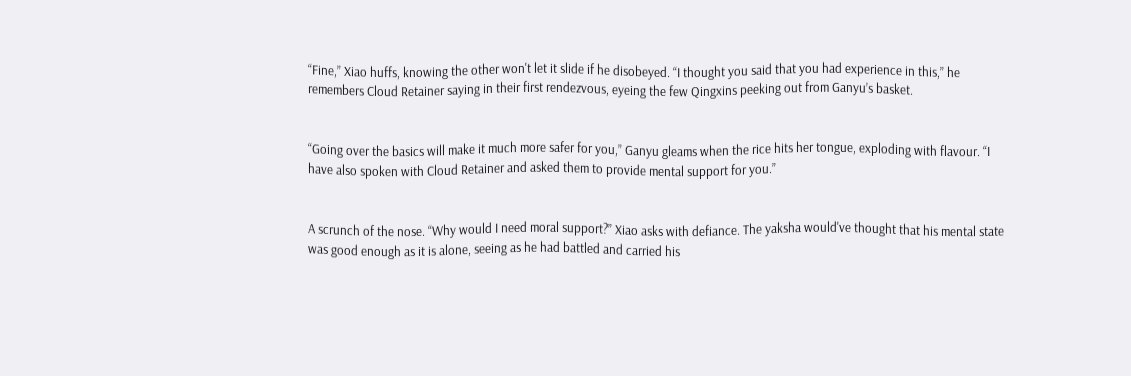“Fine,” Xiao huffs, knowing the other won't let it slide if he disobeyed. “I thought you said that you had experience in this,” he remembers Cloud Retainer saying in their first rendezvous, eyeing the few Qingxins peeking out from Ganyu’s basket.


“Going over the basics will make it much more safer for you,” Ganyu gleams when the rice hits her tongue, exploding with flavour. “I have also spoken with Cloud Retainer and asked them to provide mental support for you.”


A scrunch of the nose. “Why would I need moral support?” Xiao asks with defiance. The yaksha would've thought that his mental state was good enough as it is alone, seeing as he had battled and carried his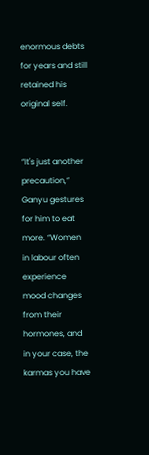enormous debts for years and still retained his original self.


“It's just another precaution,” Ganyu gestures for him to eat more. “Women in labour often experience mood changes from their hormones, and in your case, the karmas you have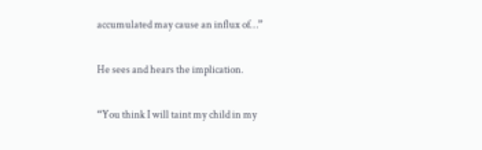accumulated may cause an influx of…”


He sees and hears the implication.


“You think I will taint my child in my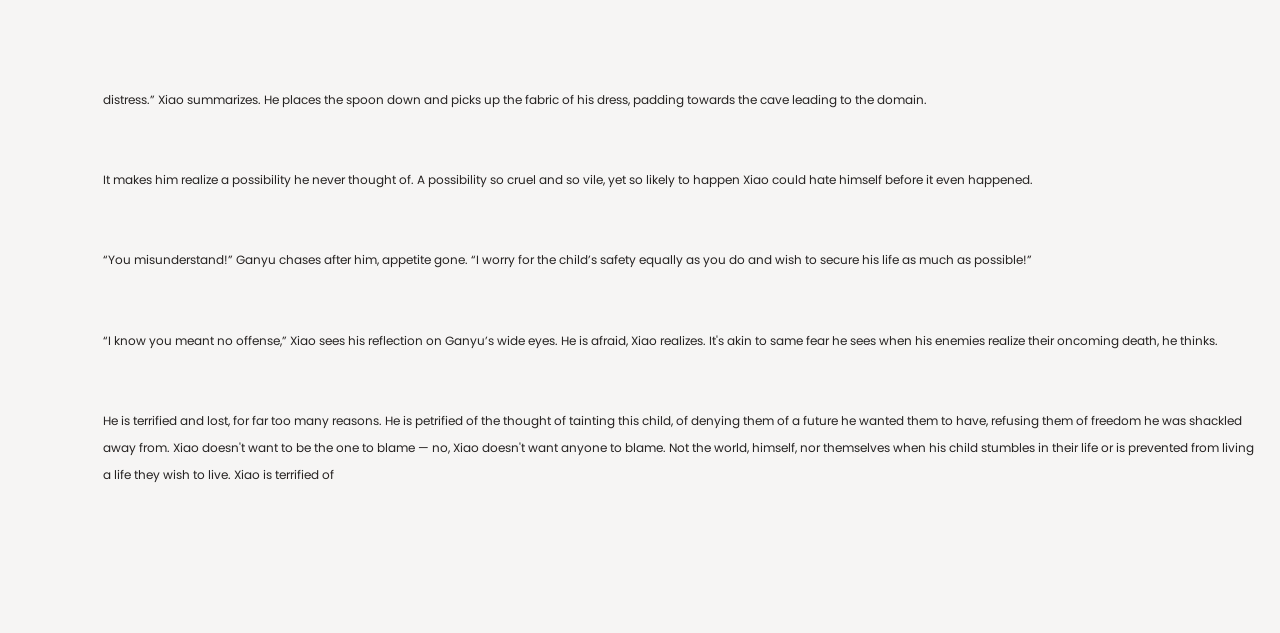distress.” Xiao summarizes. He places the spoon down and picks up the fabric of his dress, padding towards the cave leading to the domain.


It makes him realize a possibility he never thought of. A possibility so cruel and so vile, yet so likely to happen Xiao could hate himself before it even happened.


“You misunderstand!” Ganyu chases after him, appetite gone. “I worry for the child’s safety equally as you do and wish to secure his life as much as possible!”


“I know you meant no offense,” Xiao sees his reflection on Ganyu’s wide eyes. He is afraid, Xiao realizes. It's akin to same fear he sees when his enemies realize their oncoming death, he thinks.


He is terrified and lost, for far too many reasons. He is petrified of the thought of tainting this child, of denying them of a future he wanted them to have, refusing them of freedom he was shackled away from. Xiao doesn't want to be the one to blame — no, Xiao doesn't want anyone to blame. Not the world, himself, nor themselves when his child stumbles in their life or is prevented from living a life they wish to live. Xiao is terrified of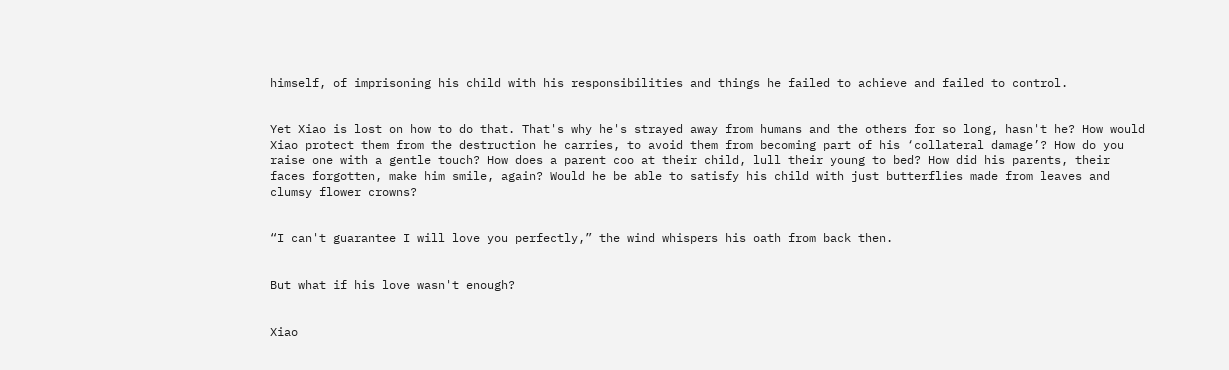himself, of imprisoning his child with his responsibilities and things he failed to achieve and failed to control.


Yet Xiao is lost on how to do that. That's why he's strayed away from humans and the others for so long, hasn't he? How would Xiao protect them from the destruction he carries, to avoid them from becoming part of his ‘collateral damage’? How do you raise one with a gentle touch? How does a parent coo at their child, lull their young to bed? How did his parents, their faces forgotten, make him smile, again? Would he be able to satisfy his child with just butterflies made from leaves and clumsy flower crowns?


“I can't guarantee I will love you perfectly,” the wind whispers his oath from back then.


But what if his love wasn't enough?


Xiao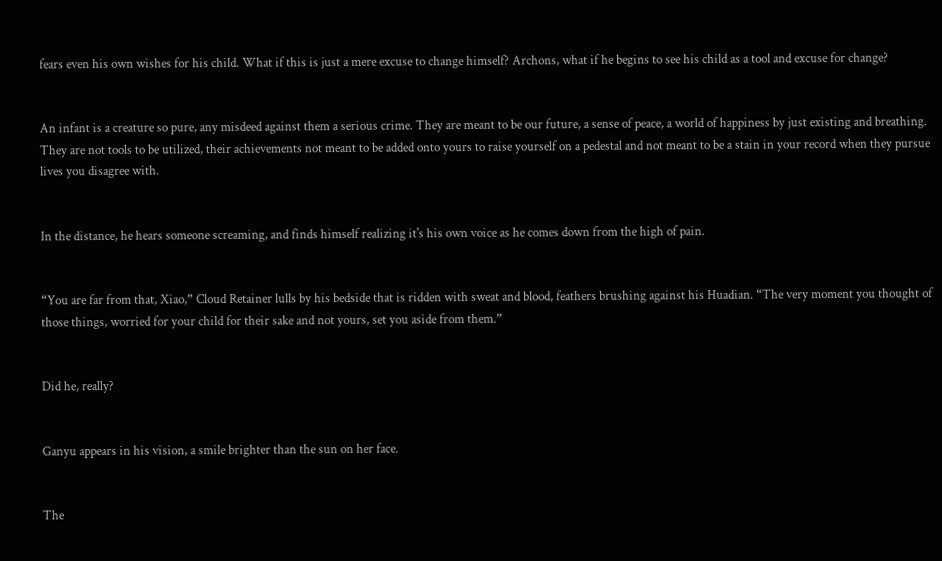fears even his own wishes for his child. What if this is just a mere excuse to change himself? Archons, what if he begins to see his child as a tool and excuse for change?


An infant is a creature so pure, any misdeed against them a serious crime. They are meant to be our future, a sense of peace, a world of happiness by just existing and breathing. They are not tools to be utilized, their achievements not meant to be added onto yours to raise yourself on a pedestal and not meant to be a stain in your record when they pursue lives you disagree with.


In the distance, he hears someone screaming, and finds himself realizing it's his own voice as he comes down from the high of pain.


“You are far from that, Xiao,” Cloud Retainer lulls by his bedside that is ridden with sweat and blood, feathers brushing against his Huadian. “The very moment you thought of those things, worried for your child for their sake and not yours, set you aside from them.”


Did he, really?


Ganyu appears in his vision, a smile brighter than the sun on her face.


The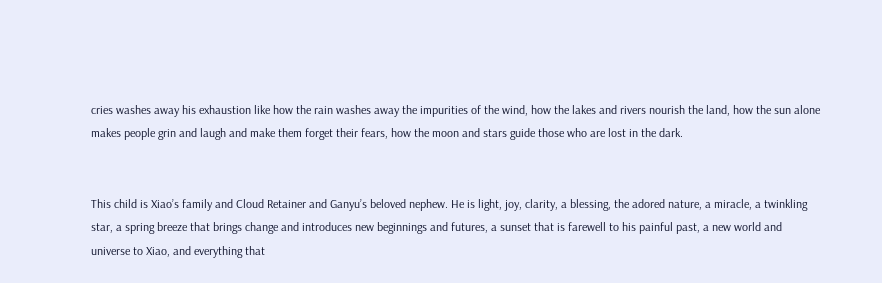cries washes away his exhaustion like how the rain washes away the impurities of the wind, how the lakes and rivers nourish the land, how the sun alone makes people grin and laugh and make them forget their fears, how the moon and stars guide those who are lost in the dark.


This child is Xiao’s family and Cloud Retainer and Ganyu’s beloved nephew. He is light, joy, clarity, a blessing, the adored nature, a miracle, a twinkling star, a spring breeze that brings change and introduces new beginnings and futures, a sunset that is farewell to his painful past, a new world and universe to Xiao, and everything that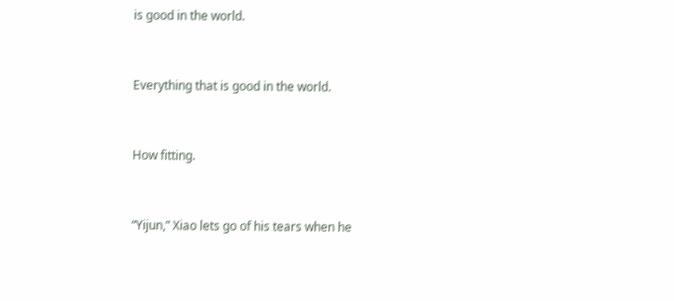is good in the world.


Everything that is good in the world.


How fitting.


“Yijun,” Xiao lets go of his tears when he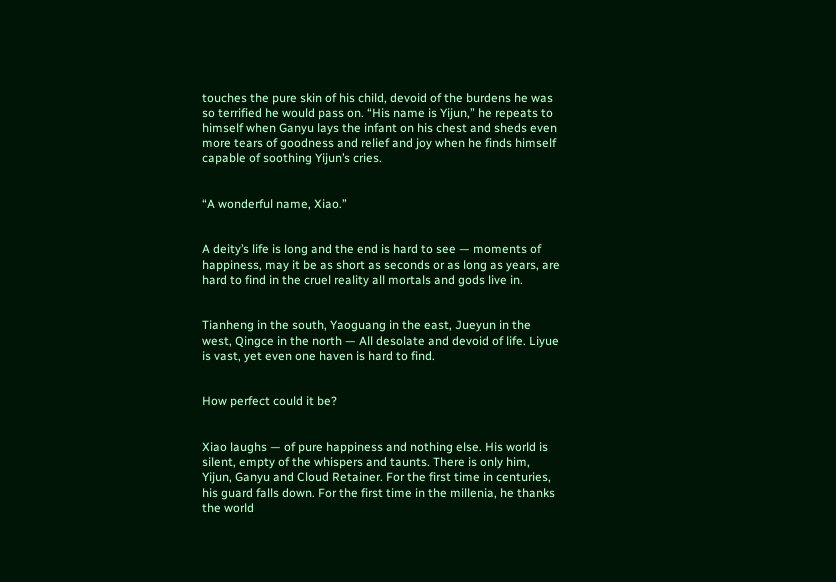touches the pure skin of his child, devoid of the burdens he was so terrified he would pass on. “His name is Yijun,” he repeats to himself when Ganyu lays the infant on his chest and sheds even more tears of goodness and relief and joy when he finds himself capable of soothing Yijun’s cries.


“A wonderful name, Xiao.”


A deity’s life is long and the end is hard to see — moments of happiness, may it be as short as seconds or as long as years, are hard to find in the cruel reality all mortals and gods live in.


Tianheng in the south, Yaoguang in the east, Jueyun in the west, Qingce in the north — All desolate and devoid of life. Liyue is vast, yet even one haven is hard to find.


How perfect could it be?


Xiao laughs — of pure happiness and nothing else. His world is silent, empty of the whispers and taunts. There is only him, Yijun, Ganyu and Cloud Retainer. For the first time in centuries, his guard falls down. For the first time in the millenia, he thanks the world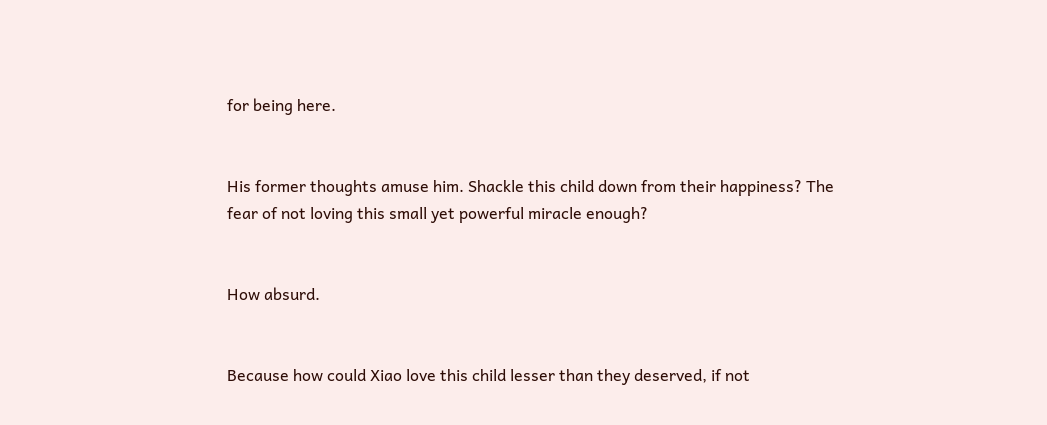for being here.


His former thoughts amuse him. Shackle this child down from their happiness? The fear of not loving this small yet powerful miracle enough?


How absurd.


Because how could Xiao love this child lesser than they deserved, if not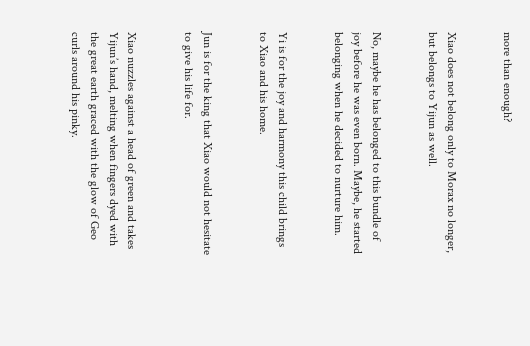more than enough?


Xiao does not belong only to Morax no longer, but belongs to Yijun as well.


No, maybe he has belonged to this bundle of joy before he was even born. Maybe, he started belonging when he decided to nurture him.


Yi is for the joy and harmony this child brings to Xiao and his home.


Jun is for the king that Xiao would not hesitate to give his life for.


Xiao nuzzles against a head of green and takes Yijun’s hand, melting when fingers dyed with the great earth graced with the glow of Geo curls around his pinky.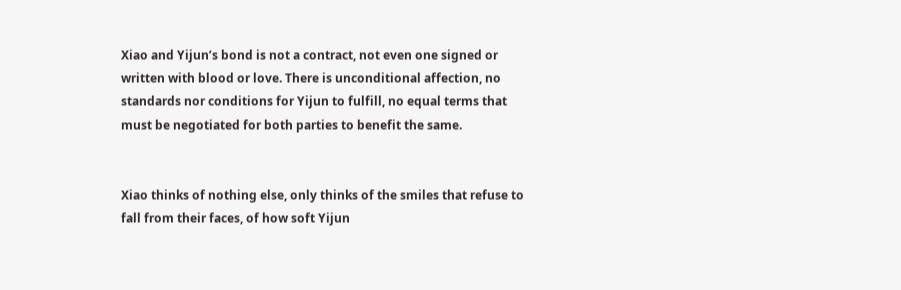Xiao and Yijun’s bond is not a contract, not even one signed or written with blood or love. There is unconditional affection, no standards nor conditions for Yijun to fulfill, no equal terms that must be negotiated for both parties to benefit the same.


Xiao thinks of nothing else, only thinks of the smiles that refuse to fall from their faces, of how soft Yijun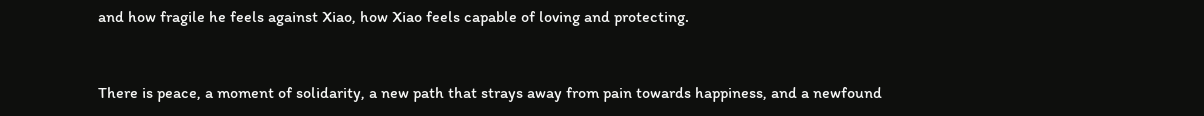and how fragile he feels against Xiao, how Xiao feels capable of loving and protecting.


There is peace, a moment of solidarity, a new path that strays away from pain towards happiness, and a newfound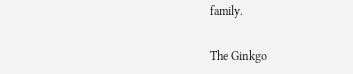family.


The Ginkgo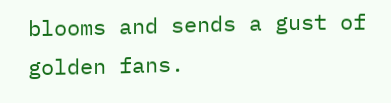blooms and sends a gust of golden fans.